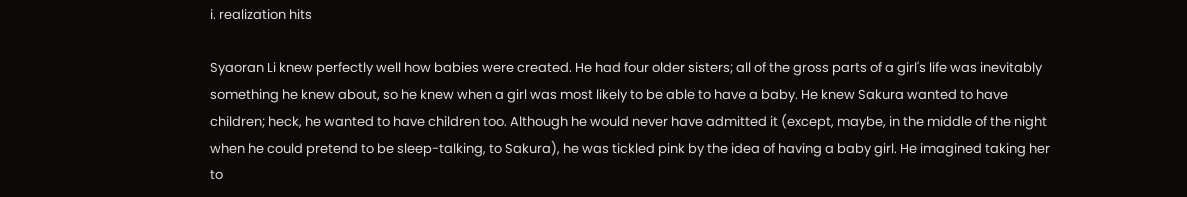i. realization hits

Syaoran Li knew perfectly well how babies were created. He had four older sisters; all of the gross parts of a girl's life was inevitably something he knew about, so he knew when a girl was most likely to be able to have a baby. He knew Sakura wanted to have children; heck, he wanted to have children too. Although he would never have admitted it (except, maybe, in the middle of the night when he could pretend to be sleep-talking, to Sakura), he was tickled pink by the idea of having a baby girl. He imagined taking her to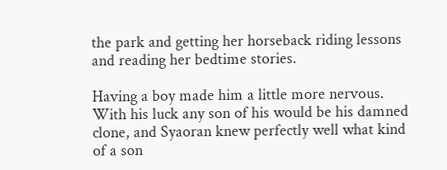the park and getting her horseback riding lessons and reading her bedtime stories.

Having a boy made him a little more nervous. With his luck any son of his would be his damned clone, and Syaoran knew perfectly well what kind of a son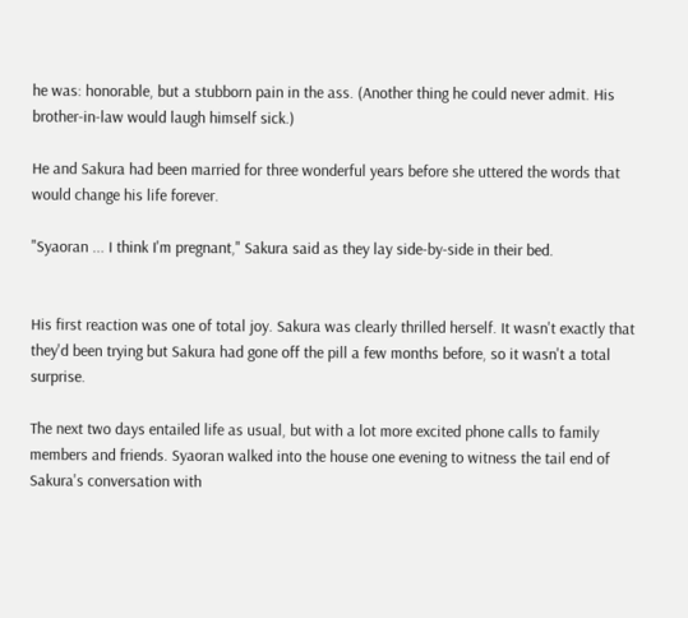he was: honorable, but a stubborn pain in the ass. (Another thing he could never admit. His brother-in-law would laugh himself sick.)

He and Sakura had been married for three wonderful years before she uttered the words that would change his life forever.

"Syaoran ... I think I'm pregnant," Sakura said as they lay side-by-side in their bed.


His first reaction was one of total joy. Sakura was clearly thrilled herself. It wasn't exactly that they'd been trying but Sakura had gone off the pill a few months before, so it wasn't a total surprise.

The next two days entailed life as usual, but with a lot more excited phone calls to family members and friends. Syaoran walked into the house one evening to witness the tail end of Sakura's conversation with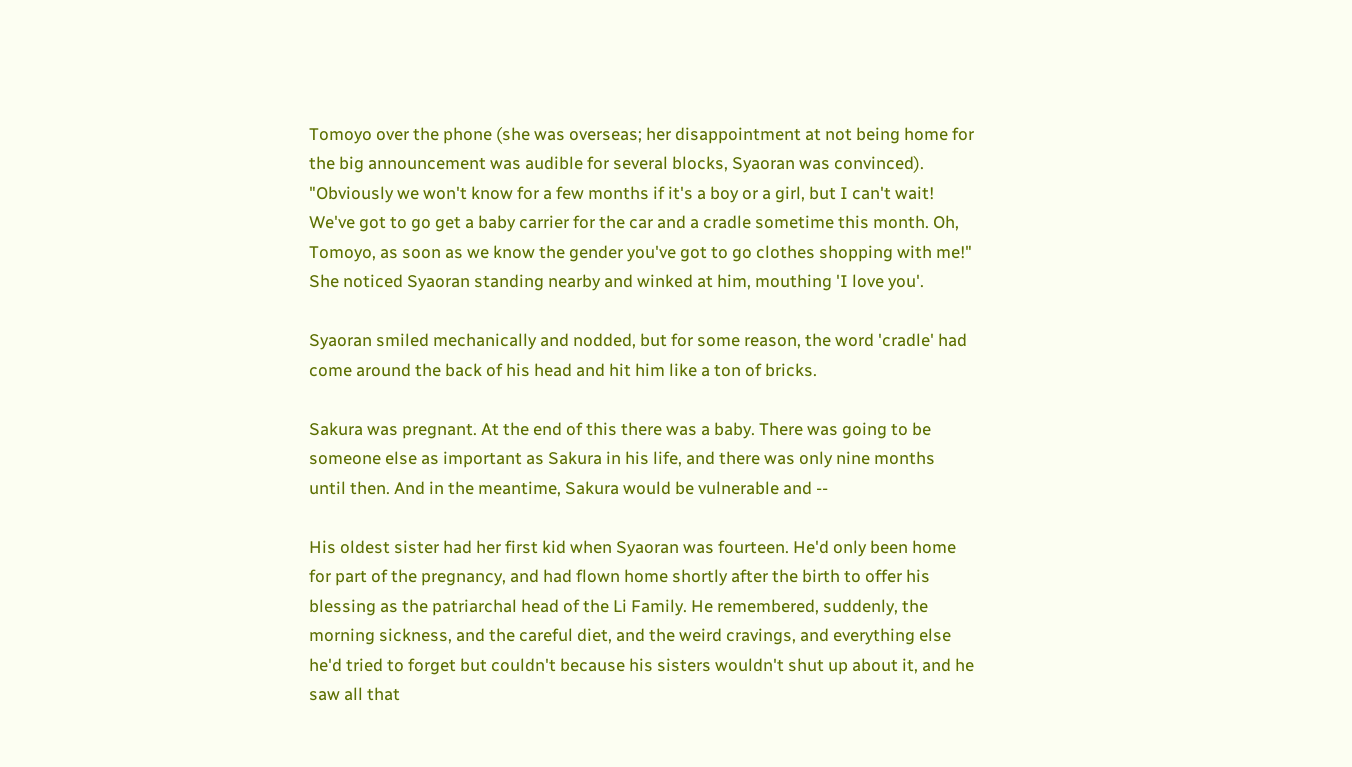Tomoyo over the phone (she was overseas; her disappointment at not being home for the big announcement was audible for several blocks, Syaoran was convinced). "Obviously we won't know for a few months if it's a boy or a girl, but I can't wait! We've got to go get a baby carrier for the car and a cradle sometime this month. Oh, Tomoyo, as soon as we know the gender you've got to go clothes shopping with me!" She noticed Syaoran standing nearby and winked at him, mouthing 'I love you'.

Syaoran smiled mechanically and nodded, but for some reason, the word 'cradle' had come around the back of his head and hit him like a ton of bricks.

Sakura was pregnant. At the end of this there was a baby. There was going to be someone else as important as Sakura in his life, and there was only nine months until then. And in the meantime, Sakura would be vulnerable and --

His oldest sister had her first kid when Syaoran was fourteen. He'd only been home for part of the pregnancy, and had flown home shortly after the birth to offer his blessing as the patriarchal head of the Li Family. He remembered, suddenly, the morning sickness, and the careful diet, and the weird cravings, and everything else he'd tried to forget but couldn't because his sisters wouldn't shut up about it, and he saw all that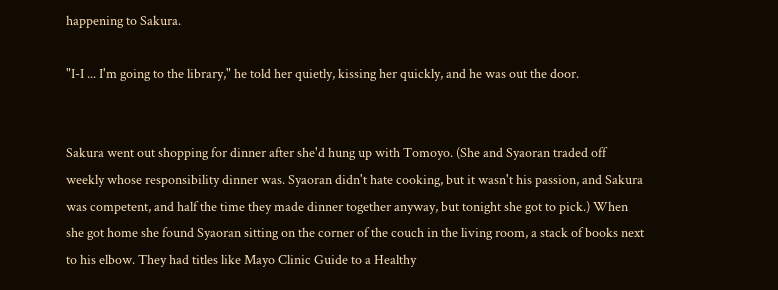happening to Sakura.

"I-I ... I'm going to the library," he told her quietly, kissing her quickly, and he was out the door.


Sakura went out shopping for dinner after she'd hung up with Tomoyo. (She and Syaoran traded off weekly whose responsibility dinner was. Syaoran didn't hate cooking, but it wasn't his passion, and Sakura was competent, and half the time they made dinner together anyway, but tonight she got to pick.) When she got home she found Syaoran sitting on the corner of the couch in the living room, a stack of books next to his elbow. They had titles like Mayo Clinic Guide to a Healthy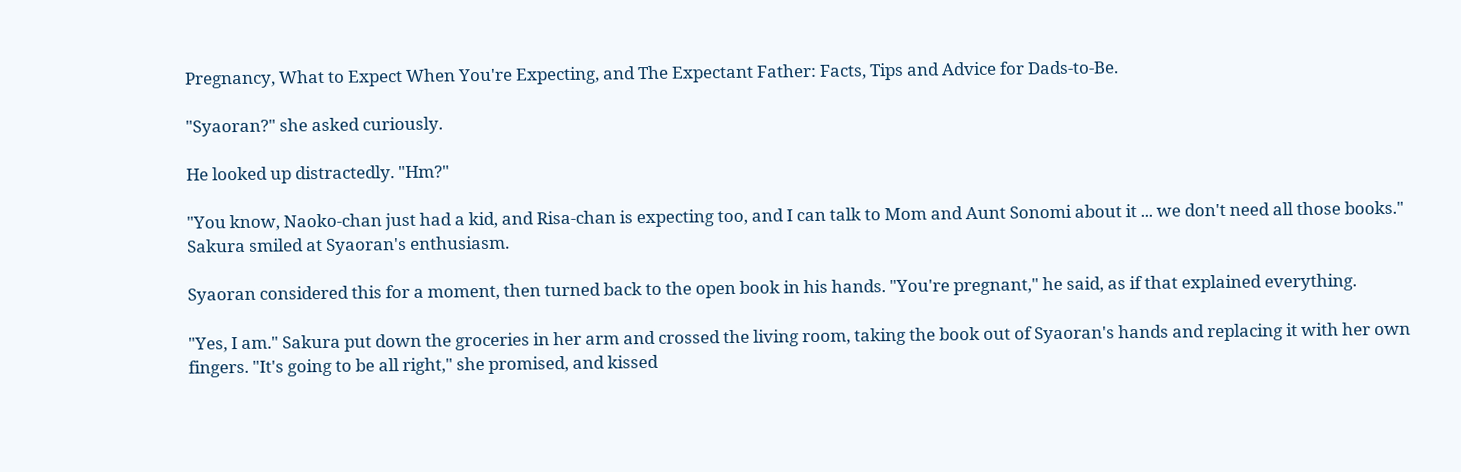Pregnancy, What to Expect When You're Expecting, and The Expectant Father: Facts, Tips and Advice for Dads-to-Be.

"Syaoran?" she asked curiously.

He looked up distractedly. "Hm?"

"You know, Naoko-chan just had a kid, and Risa-chan is expecting too, and I can talk to Mom and Aunt Sonomi about it ... we don't need all those books." Sakura smiled at Syaoran's enthusiasm.

Syaoran considered this for a moment, then turned back to the open book in his hands. "You're pregnant," he said, as if that explained everything.

"Yes, I am." Sakura put down the groceries in her arm and crossed the living room, taking the book out of Syaoran's hands and replacing it with her own fingers. "It's going to be all right," she promised, and kissed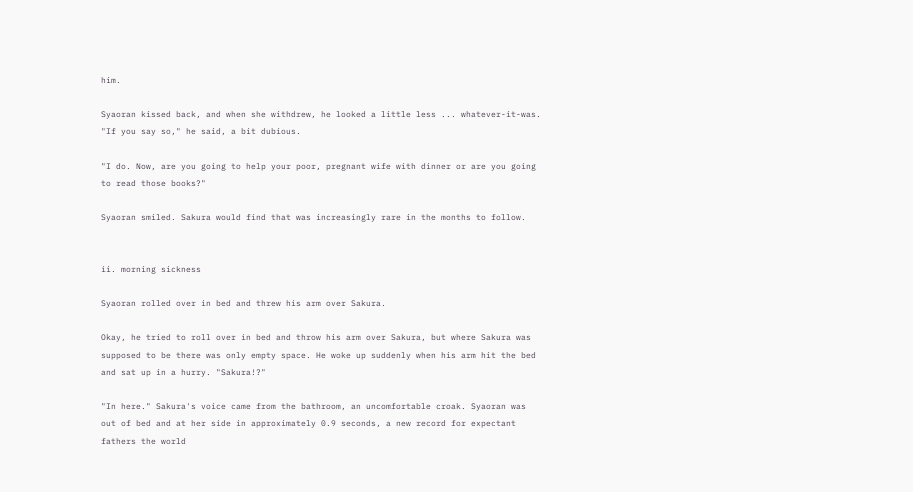him.

Syaoran kissed back, and when she withdrew, he looked a little less ... whatever-it-was. "If you say so," he said, a bit dubious.

"I do. Now, are you going to help your poor, pregnant wife with dinner or are you going to read those books?"

Syaoran smiled. Sakura would find that was increasingly rare in the months to follow.


ii. morning sickness

Syaoran rolled over in bed and threw his arm over Sakura.

Okay, he tried to roll over in bed and throw his arm over Sakura, but where Sakura was supposed to be there was only empty space. He woke up suddenly when his arm hit the bed and sat up in a hurry. "Sakura!?"

"In here." Sakura's voice came from the bathroom, an uncomfortable croak. Syaoran was out of bed and at her side in approximately 0.9 seconds, a new record for expectant fathers the world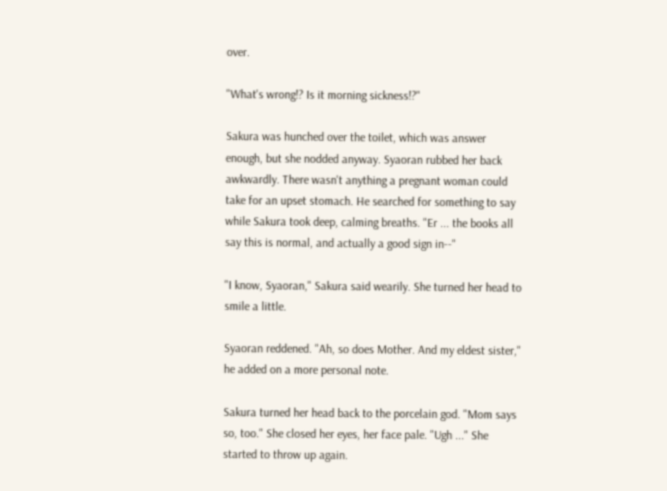over.

"What's wrong!? Is it morning sickness!?"

Sakura was hunched over the toilet, which was answer enough, but she nodded anyway. Syaoran rubbed her back awkwardly. There wasn't anything a pregnant woman could take for an upset stomach. He searched for something to say while Sakura took deep, calming breaths. "Er ... the books all say this is normal, and actually a good sign in--"

"I know, Syaoran," Sakura said wearily. She turned her head to smile a little.

Syaoran reddened. "Ah, so does Mother. And my eldest sister," he added on a more personal note.

Sakura turned her head back to the porcelain god. "Mom says so, too." She closed her eyes, her face pale. "Ugh ..." She started to throw up again.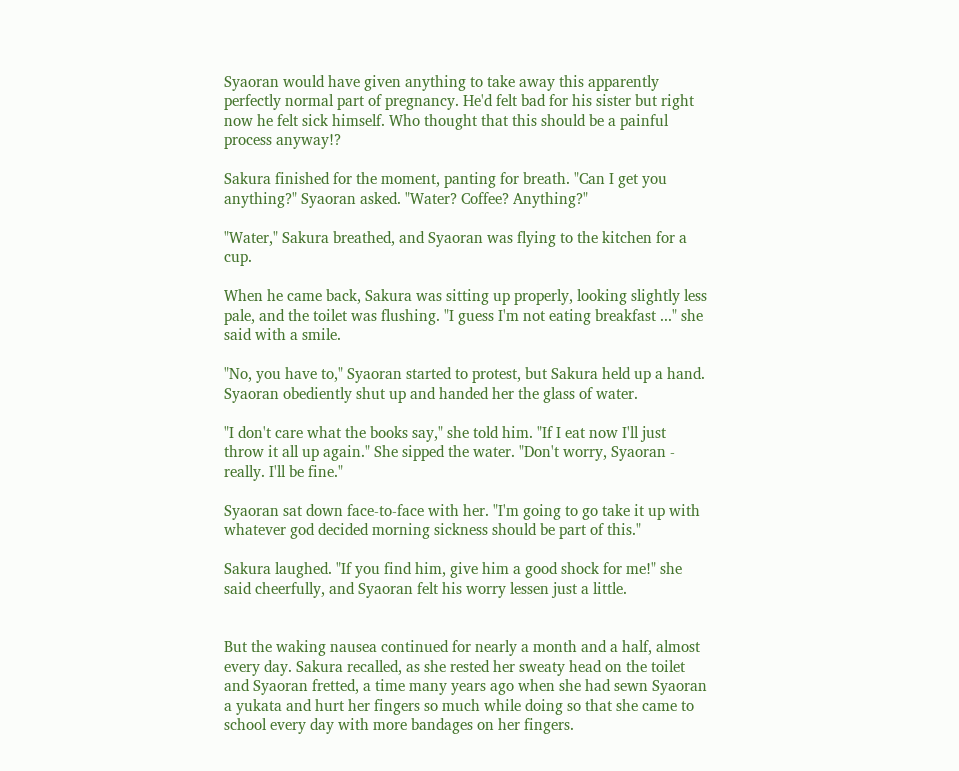Syaoran would have given anything to take away this apparently perfectly normal part of pregnancy. He'd felt bad for his sister but right now he felt sick himself. Who thought that this should be a painful process anyway!?

Sakura finished for the moment, panting for breath. "Can I get you anything?" Syaoran asked. "Water? Coffee? Anything?"

"Water," Sakura breathed, and Syaoran was flying to the kitchen for a cup.

When he came back, Sakura was sitting up properly, looking slightly less pale, and the toilet was flushing. "I guess I'm not eating breakfast ..." she said with a smile.

"No, you have to," Syaoran started to protest, but Sakura held up a hand. Syaoran obediently shut up and handed her the glass of water.

"I don't care what the books say," she told him. "If I eat now I'll just throw it all up again." She sipped the water. "Don't worry, Syaoran - really. I'll be fine."

Syaoran sat down face-to-face with her. "I'm going to go take it up with whatever god decided morning sickness should be part of this."

Sakura laughed. "If you find him, give him a good shock for me!" she said cheerfully, and Syaoran felt his worry lessen just a little.


But the waking nausea continued for nearly a month and a half, almost every day. Sakura recalled, as she rested her sweaty head on the toilet and Syaoran fretted, a time many years ago when she had sewn Syaoran a yukata and hurt her fingers so much while doing so that she came to school every day with more bandages on her fingers.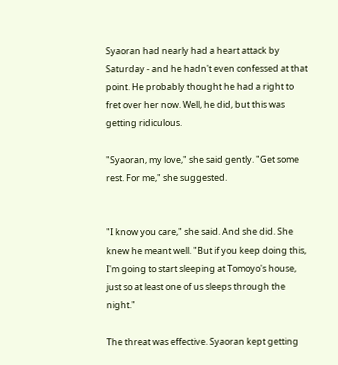Syaoran had nearly had a heart attack by Saturday - and he hadn't even confessed at that point. He probably thought he had a right to fret over her now. Well, he did, but this was getting ridiculous.

"Syaoran, my love," she said gently. "Get some rest. For me," she suggested.


"I know you care," she said. And she did. She knew he meant well. "But if you keep doing this, I'm going to start sleeping at Tomoyo's house, just so at least one of us sleeps through the night."

The threat was effective. Syaoran kept getting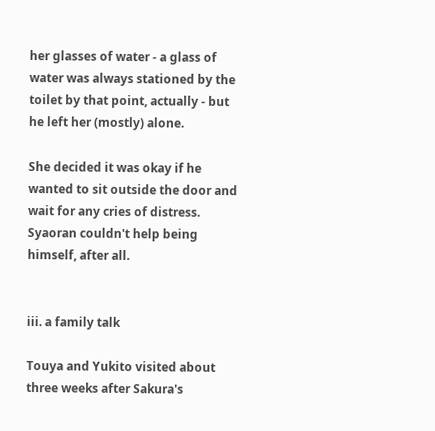her glasses of water - a glass of water was always stationed by the toilet by that point, actually - but he left her (mostly) alone.

She decided it was okay if he wanted to sit outside the door and wait for any cries of distress. Syaoran couldn't help being himself, after all.


iii. a family talk

Touya and Yukito visited about three weeks after Sakura's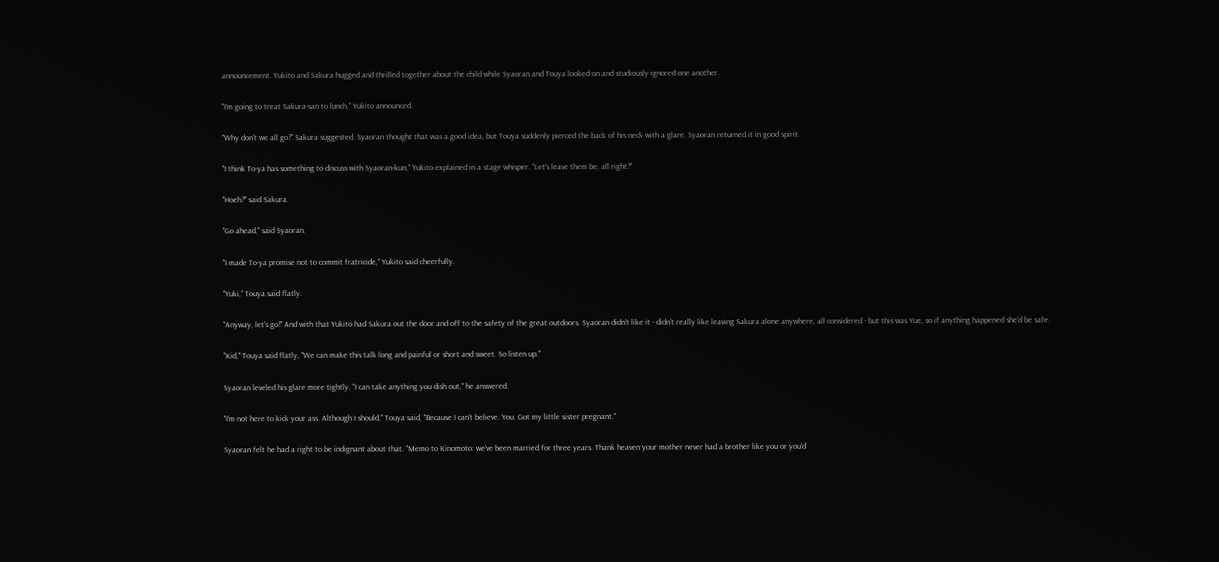announcement. Yukito and Sakura hugged and thrilled together about the child while Syaoran and Touya looked on and studiously ignored one another.

"I'm going to treat Sakura-san to lunch," Yukito announced.

"Why don't we all go?" Sakura suggested. Syaoran thought that was a good idea, but Touya suddenly pierced the back of his neck with a glare. Syaoran returned it in good spirit.

"I think To-ya has something to discuss with Syaoran-kun," Yukito explained in a stage whisper. "Let's leave them be, all right?"

"Hoeh?" said Sakura.

"Go ahead," said Syaoran.

"I made To-ya promise not to commit fratricide," Yukito said cheerfully.

"Yuki," Touya said flatly.

"Anyway, let's go!" And with that Yukito had Sakura out the door and off to the safety of the great outdoors. Syaoran didn't like it - didn't really like leaving Sakura alone anywhere, all considered - but this was Yue, so if anything happened she'd be safe.

"Kid," Touya said flatly, "We can make this talk long and painful or short and sweet. So listen up."

Syaoran leveled his glare more tightly. "I can take anything you dish out," he answered.

"I'm not here to kick your ass. Although I should," Touya said, "Because I can't believe. You. Got my little sister pregnant."

Syaoran felt he had a right to be indignant about that. "Memo to Kinomoto: we've been married for three years. Thank heaven your mother never had a brother like you or you'd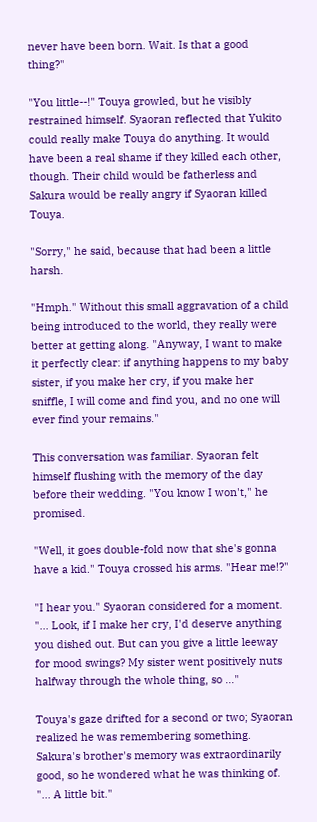never have been born. Wait. Is that a good thing?"

"You little--!" Touya growled, but he visibly restrained himself. Syaoran reflected that Yukito could really make Touya do anything. It would have been a real shame if they killed each other, though. Their child would be fatherless and Sakura would be really angry if Syaoran killed Touya.

"Sorry," he said, because that had been a little harsh.

"Hmph." Without this small aggravation of a child being introduced to the world, they really were better at getting along. "Anyway, I want to make it perfectly clear: if anything happens to my baby sister, if you make her cry, if you make her sniffle, I will come and find you, and no one will ever find your remains."

This conversation was familiar. Syaoran felt himself flushing with the memory of the day before their wedding. "You know I won't," he promised.

"Well, it goes double-fold now that she's gonna have a kid." Touya crossed his arms. "Hear me!?"

"I hear you." Syaoran considered for a moment. "... Look, if I make her cry, I'd deserve anything you dished out. But can you give a little leeway for mood swings? My sister went positively nuts halfway through the whole thing, so ..."

Touya's gaze drifted for a second or two; Syaoran realized he was remembering something. Sakura's brother's memory was extraordinarily good, so he wondered what he was thinking of. "... A little bit."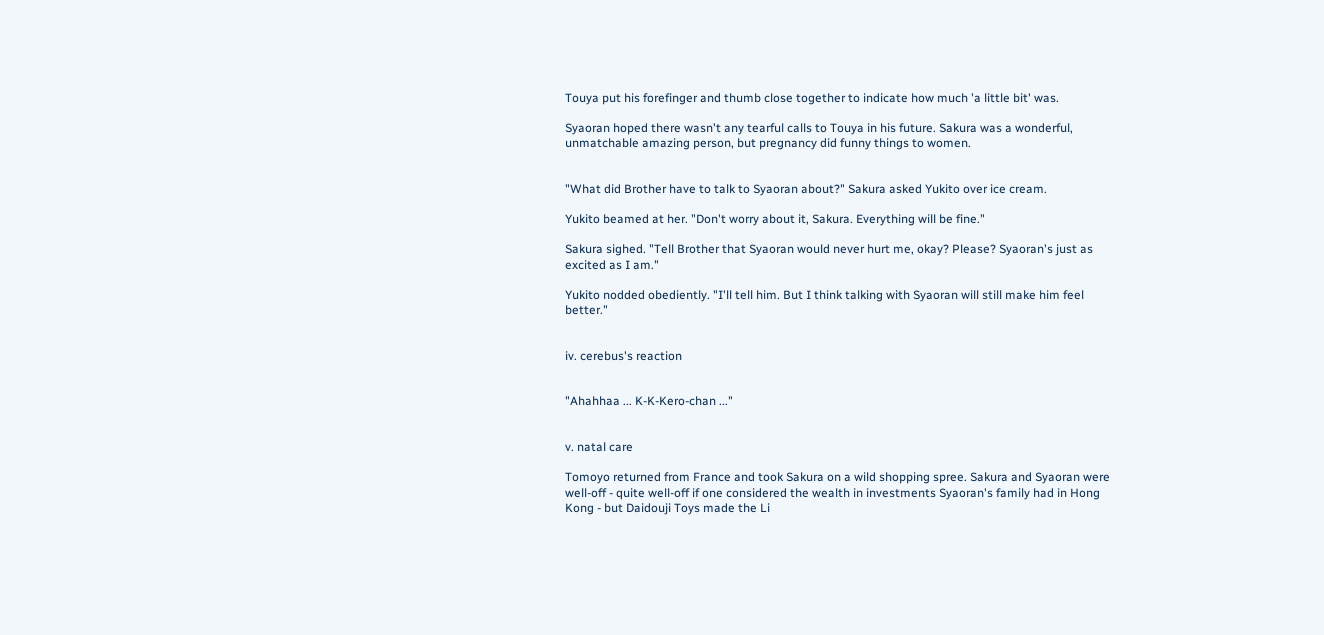Touya put his forefinger and thumb close together to indicate how much 'a little bit' was.

Syaoran hoped there wasn't any tearful calls to Touya in his future. Sakura was a wonderful, unmatchable amazing person, but pregnancy did funny things to women.


"What did Brother have to talk to Syaoran about?" Sakura asked Yukito over ice cream.

Yukito beamed at her. "Don't worry about it, Sakura. Everything will be fine."

Sakura sighed. "Tell Brother that Syaoran would never hurt me, okay? Please? Syaoran's just as excited as I am."

Yukito nodded obediently. "I'll tell him. But I think talking with Syaoran will still make him feel better."


iv. cerebus's reaction


"Ahahhaa ... K-K-Kero-chan ..."


v. natal care

Tomoyo returned from France and took Sakura on a wild shopping spree. Sakura and Syaoran were well-off - quite well-off if one considered the wealth in investments Syaoran's family had in Hong Kong - but Daidouji Toys made the Li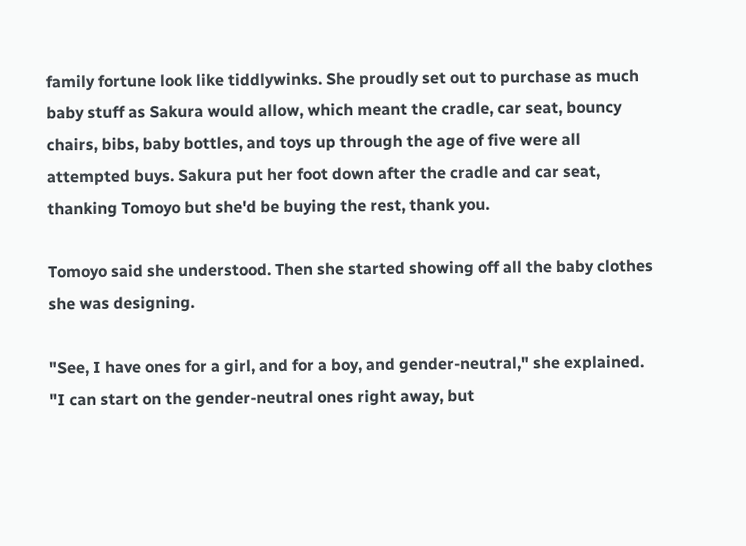family fortune look like tiddlywinks. She proudly set out to purchase as much baby stuff as Sakura would allow, which meant the cradle, car seat, bouncy chairs, bibs, baby bottles, and toys up through the age of five were all attempted buys. Sakura put her foot down after the cradle and car seat, thanking Tomoyo but she'd be buying the rest, thank you.

Tomoyo said she understood. Then she started showing off all the baby clothes she was designing.

"See, I have ones for a girl, and for a boy, and gender-neutral," she explained. "I can start on the gender-neutral ones right away, but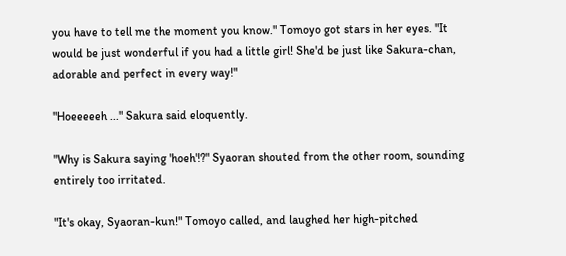you have to tell me the moment you know." Tomoyo got stars in her eyes. "It would be just wonderful if you had a little girl! She'd be just like Sakura-chan, adorable and perfect in every way!"

"Hoeeeeeh ..." Sakura said eloquently.

"Why is Sakura saying 'hoeh'!?" Syaoran shouted from the other room, sounding entirely too irritated.

"It's okay, Syaoran-kun!" Tomoyo called, and laughed her high-pitched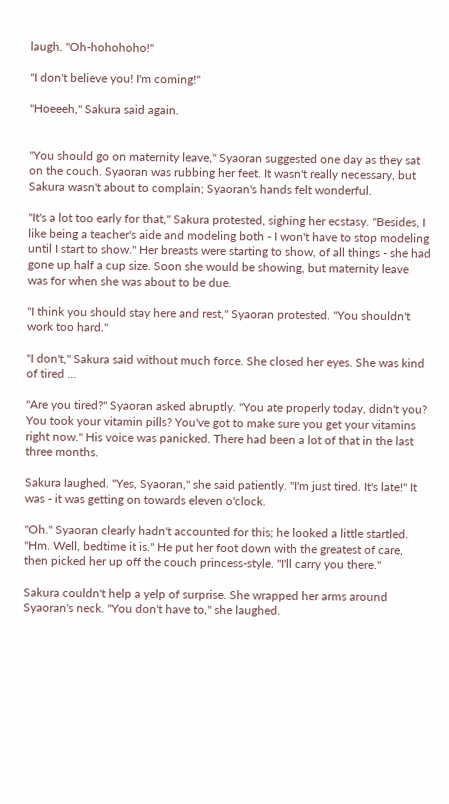laugh. "Oh-hohohoho!"

"I don't believe you! I'm coming!"

"Hoeeeh," Sakura said again.


"You should go on maternity leave," Syaoran suggested one day as they sat on the couch. Syaoran was rubbing her feet. It wasn't really necessary, but Sakura wasn't about to complain; Syaoran's hands felt wonderful.

"It's a lot too early for that," Sakura protested, sighing her ecstasy. "Besides, I like being a teacher's aide and modeling both - I won't have to stop modeling until I start to show." Her breasts were starting to show, of all things - she had gone up half a cup size. Soon she would be showing, but maternity leave was for when she was about to be due.

"I think you should stay here and rest," Syaoran protested. "You shouldn't work too hard."

"I don't," Sakura said without much force. She closed her eyes. She was kind of tired ...

"Are you tired?" Syaoran asked abruptly. "You ate properly today, didn't you? You took your vitamin pills? You've got to make sure you get your vitamins right now." His voice was panicked. There had been a lot of that in the last three months.

Sakura laughed. "Yes, Syaoran," she said patiently. "I'm just tired. It's late!" It was - it was getting on towards eleven o'clock.

"Oh." Syaoran clearly hadn't accounted for this; he looked a little startled. "Hm. Well, bedtime it is." He put her foot down with the greatest of care, then picked her up off the couch princess-style. "I'll carry you there."

Sakura couldn't help a yelp of surprise. She wrapped her arms around Syaoran's neck. "You don't have to," she laughed.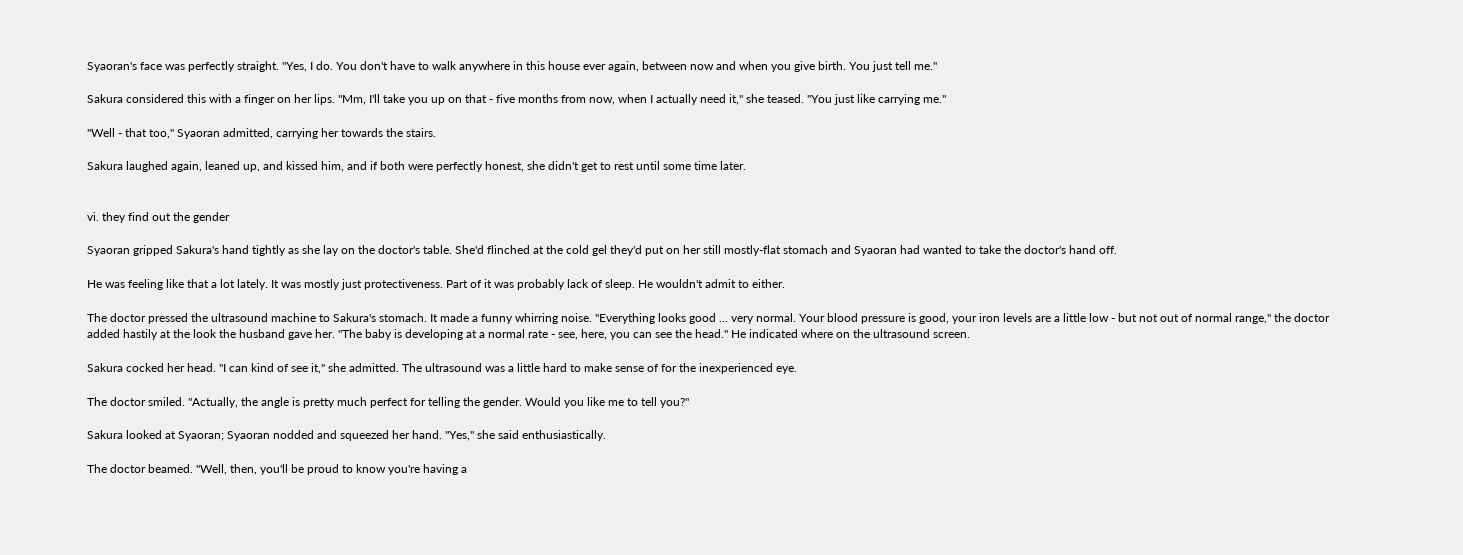Syaoran's face was perfectly straight. "Yes, I do. You don't have to walk anywhere in this house ever again, between now and when you give birth. You just tell me."

Sakura considered this with a finger on her lips. "Mm, I'll take you up on that - five months from now, when I actually need it," she teased. "You just like carrying me."

"Well - that too," Syaoran admitted, carrying her towards the stairs.

Sakura laughed again, leaned up, and kissed him, and if both were perfectly honest, she didn't get to rest until some time later.


vi. they find out the gender

Syaoran gripped Sakura's hand tightly as she lay on the doctor's table. She'd flinched at the cold gel they'd put on her still mostly-flat stomach and Syaoran had wanted to take the doctor's hand off.

He was feeling like that a lot lately. It was mostly just protectiveness. Part of it was probably lack of sleep. He wouldn't admit to either.

The doctor pressed the ultrasound machine to Sakura's stomach. It made a funny whirring noise. "Everything looks good ... very normal. Your blood pressure is good, your iron levels are a little low - but not out of normal range," the doctor added hastily at the look the husband gave her. "The baby is developing at a normal rate - see, here, you can see the head." He indicated where on the ultrasound screen.

Sakura cocked her head. "I can kind of see it," she admitted. The ultrasound was a little hard to make sense of for the inexperienced eye.

The doctor smiled. "Actually, the angle is pretty much perfect for telling the gender. Would you like me to tell you?"

Sakura looked at Syaoran; Syaoran nodded and squeezed her hand. "Yes," she said enthusiastically.

The doctor beamed. "Well, then, you'll be proud to know you're having a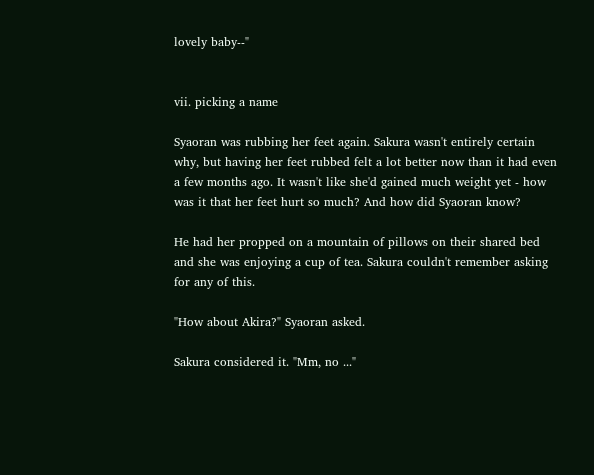lovely baby--"


vii. picking a name

Syaoran was rubbing her feet again. Sakura wasn't entirely certain why, but having her feet rubbed felt a lot better now than it had even a few months ago. It wasn't like she'd gained much weight yet - how was it that her feet hurt so much? And how did Syaoran know?

He had her propped on a mountain of pillows on their shared bed and she was enjoying a cup of tea. Sakura couldn't remember asking for any of this.

"How about Akira?" Syaoran asked.

Sakura considered it. "Mm, no ..."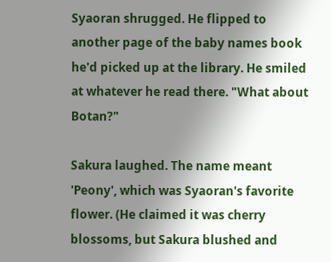Syaoran shrugged. He flipped to another page of the baby names book he'd picked up at the library. He smiled at whatever he read there. "What about Botan?"

Sakura laughed. The name meant 'Peony', which was Syaoran's favorite flower. (He claimed it was cherry blossoms, but Sakura blushed and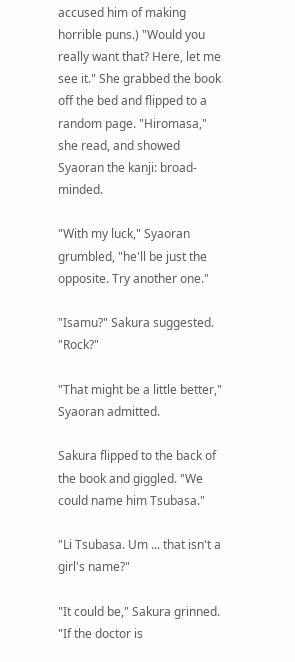accused him of making horrible puns.) "Would you really want that? Here, let me see it." She grabbed the book off the bed and flipped to a random page. "Hiromasa," she read, and showed Syaoran the kanji: broad-minded.

"With my luck," Syaoran grumbled, "he'll be just the opposite. Try another one."

"Isamu?" Sakura suggested. "Rock?"

"That might be a little better," Syaoran admitted.

Sakura flipped to the back of the book and giggled. "We could name him Tsubasa."

"Li Tsubasa. Um ... that isn't a girl's name?"

"It could be," Sakura grinned. "If the doctor is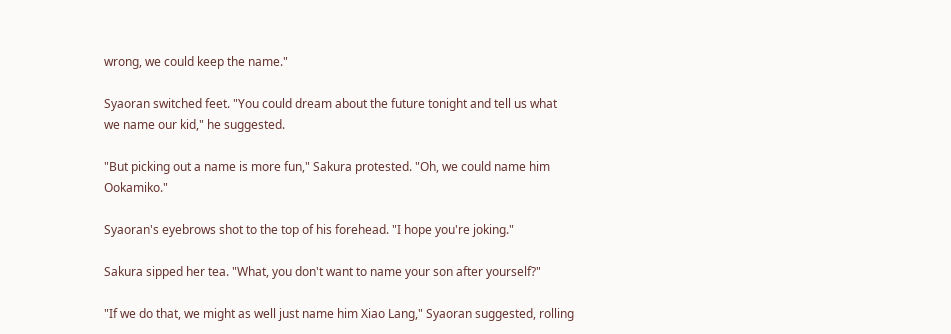wrong, we could keep the name."

Syaoran switched feet. "You could dream about the future tonight and tell us what we name our kid," he suggested.

"But picking out a name is more fun," Sakura protested. "Oh, we could name him Ookamiko."

Syaoran's eyebrows shot to the top of his forehead. "I hope you're joking."

Sakura sipped her tea. "What, you don't want to name your son after yourself?"

"If we do that, we might as well just name him Xiao Lang," Syaoran suggested, rolling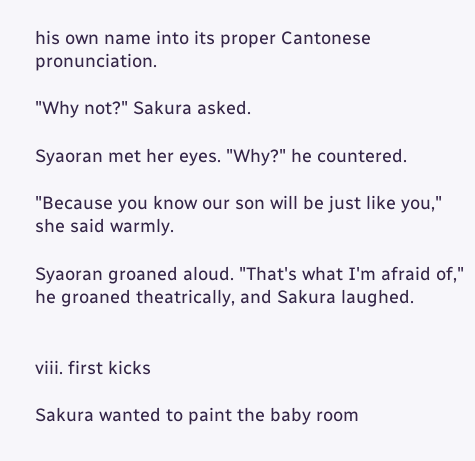his own name into its proper Cantonese pronunciation.

"Why not?" Sakura asked.

Syaoran met her eyes. "Why?" he countered.

"Because you know our son will be just like you," she said warmly.

Syaoran groaned aloud. "That's what I'm afraid of," he groaned theatrically, and Sakura laughed.


viii. first kicks

Sakura wanted to paint the baby room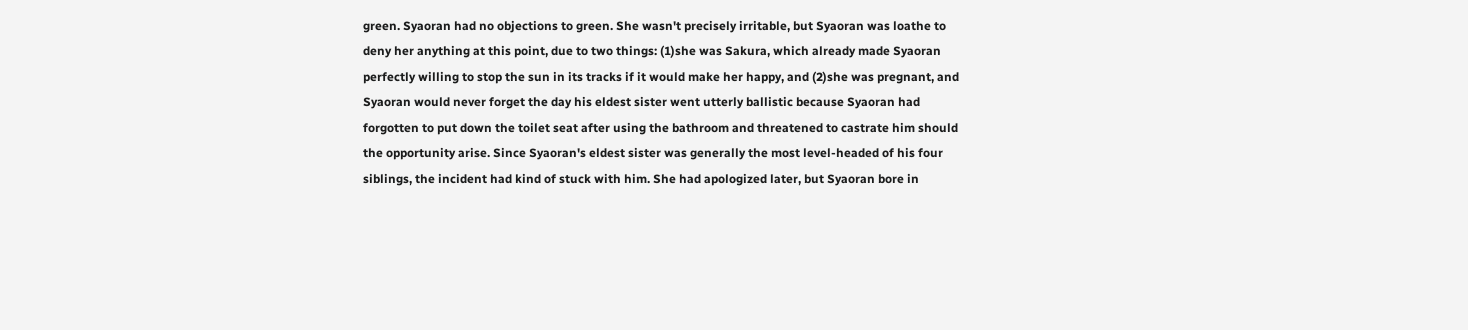green. Syaoran had no objections to green. She wasn't precisely irritable, but Syaoran was loathe to deny her anything at this point, due to two things: (1)she was Sakura, which already made Syaoran perfectly willing to stop the sun in its tracks if it would make her happy, and (2)she was pregnant, and Syaoran would never forget the day his eldest sister went utterly ballistic because Syaoran had forgotten to put down the toilet seat after using the bathroom and threatened to castrate him should the opportunity arise. Since Syaoran's eldest sister was generally the most level-headed of his four siblings, the incident had kind of stuck with him. She had apologized later, but Syaoran bore in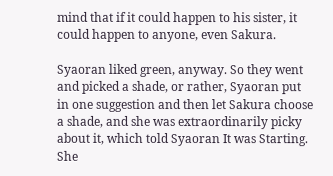mind that if it could happen to his sister, it could happen to anyone, even Sakura.

Syaoran liked green, anyway. So they went and picked a shade, or rather, Syaoran put in one suggestion and then let Sakura choose a shade, and she was extraordinarily picky about it, which told Syaoran It was Starting. She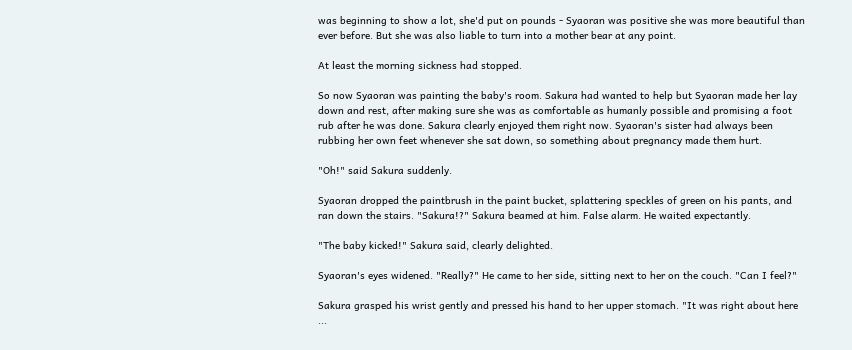was beginning to show a lot, she'd put on pounds - Syaoran was positive she was more beautiful than ever before. But she was also liable to turn into a mother bear at any point.

At least the morning sickness had stopped.

So now Syaoran was painting the baby's room. Sakura had wanted to help but Syaoran made her lay down and rest, after making sure she was as comfortable as humanly possible and promising a foot rub after he was done. Sakura clearly enjoyed them right now. Syaoran's sister had always been rubbing her own feet whenever she sat down, so something about pregnancy made them hurt.

"Oh!" said Sakura suddenly.

Syaoran dropped the paintbrush in the paint bucket, splattering speckles of green on his pants, and ran down the stairs. "Sakura!?" Sakura beamed at him. False alarm. He waited expectantly.

"The baby kicked!" Sakura said, clearly delighted.

Syaoran's eyes widened. "Really?" He came to her side, sitting next to her on the couch. "Can I feel?"

Sakura grasped his wrist gently and pressed his hand to her upper stomach. "It was right about here ...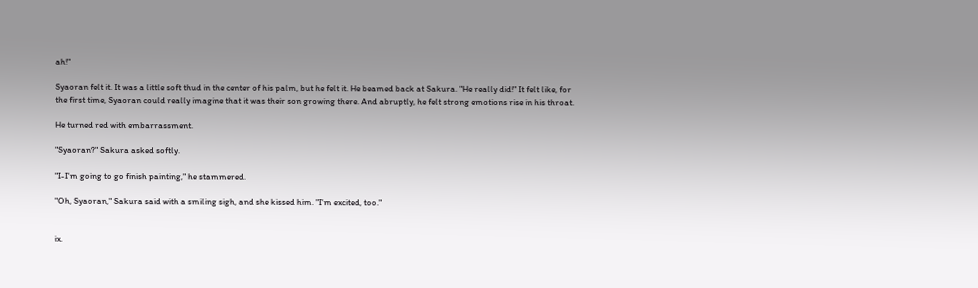ah!"

Syaoran felt it. It was a little soft thud in the center of his palm, but he felt it. He beamed back at Sakura. "He really did!" It felt like, for the first time, Syaoran could really imagine that it was their son growing there. And abruptly, he felt strong emotions rise in his throat.

He turned red with embarrassment.

"Syaoran?" Sakura asked softly.

"I-I'm going to go finish painting," he stammered.

"Oh, Syaoran," Sakura said with a smiling sigh, and she kissed him. "I'm excited, too."


ix.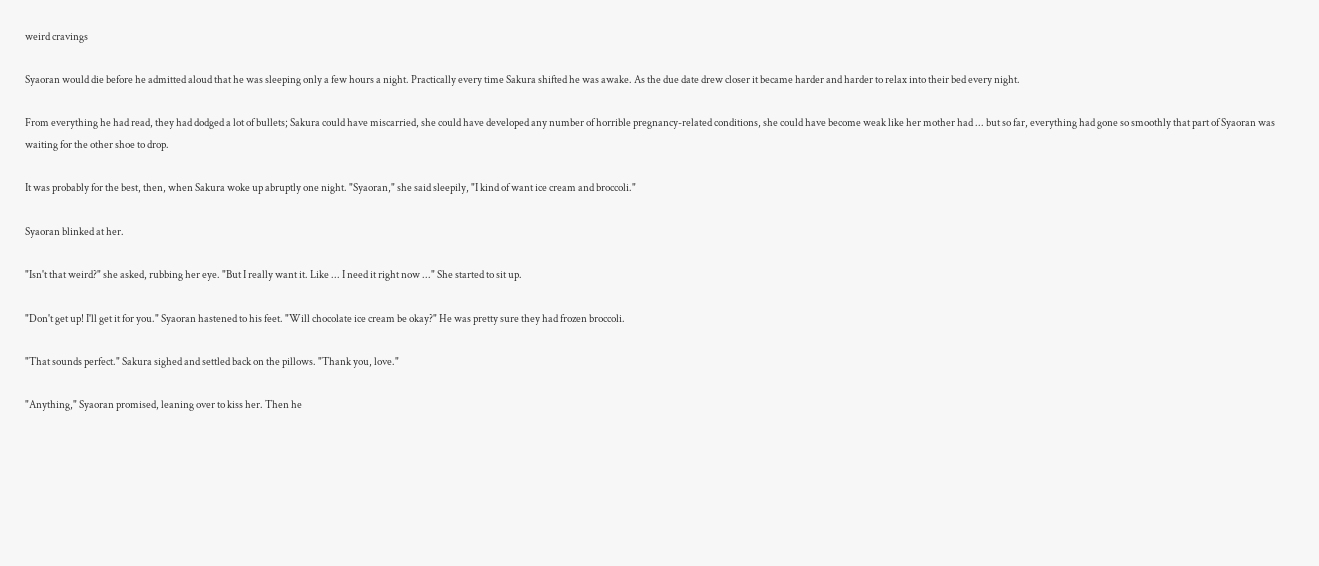weird cravings

Syaoran would die before he admitted aloud that he was sleeping only a few hours a night. Practically every time Sakura shifted he was awake. As the due date drew closer it became harder and harder to relax into their bed every night.

From everything he had read, they had dodged a lot of bullets; Sakura could have miscarried, she could have developed any number of horrible pregnancy-related conditions, she could have become weak like her mother had ... but so far, everything had gone so smoothly that part of Syaoran was waiting for the other shoe to drop.

It was probably for the best, then, when Sakura woke up abruptly one night. "Syaoran," she said sleepily, "I kind of want ice cream and broccoli."

Syaoran blinked at her.

"Isn't that weird?" she asked, rubbing her eye. "But I really want it. Like ... I need it right now ..." She started to sit up.

"Don't get up! I'll get it for you." Syaoran hastened to his feet. "Will chocolate ice cream be okay?" He was pretty sure they had frozen broccoli.

"That sounds perfect." Sakura sighed and settled back on the pillows. "Thank you, love."

"Anything," Syaoran promised, leaning over to kiss her. Then he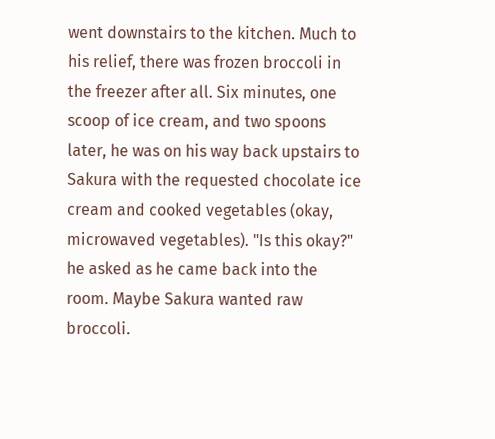went downstairs to the kitchen. Much to his relief, there was frozen broccoli in the freezer after all. Six minutes, one scoop of ice cream, and two spoons later, he was on his way back upstairs to Sakura with the requested chocolate ice cream and cooked vegetables (okay, microwaved vegetables). "Is this okay?" he asked as he came back into the room. Maybe Sakura wanted raw broccoli.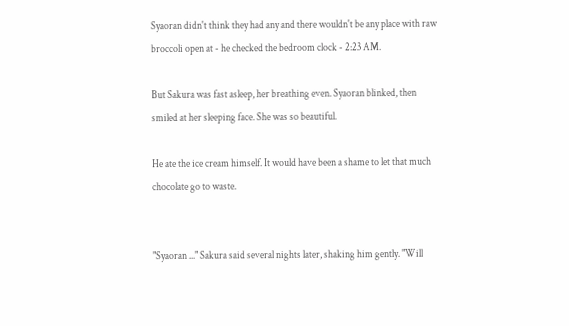Syaoran didn't think they had any and there wouldn't be any place with raw broccoli open at - he checked the bedroom clock - 2:23 AM.

But Sakura was fast asleep, her breathing even. Syaoran blinked, then smiled at her sleeping face. She was so beautiful.

He ate the ice cream himself. It would have been a shame to let that much chocolate go to waste.


"Syaoran ..." Sakura said several nights later, shaking him gently. "Will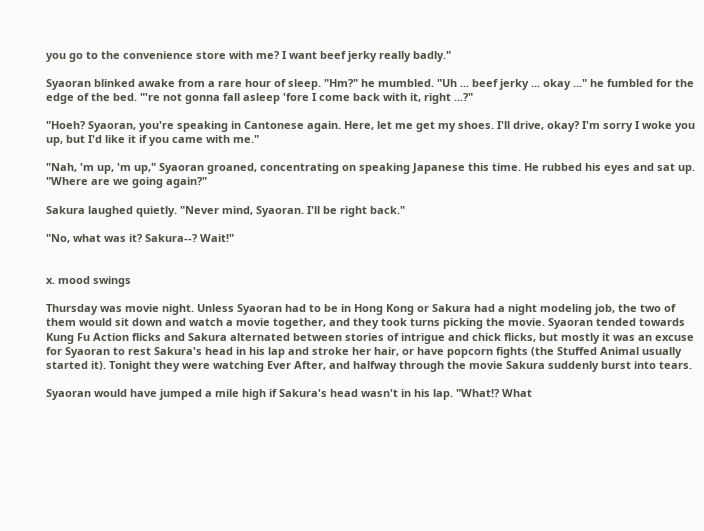you go to the convenience store with me? I want beef jerky really badly."

Syaoran blinked awake from a rare hour of sleep. "Hm?" he mumbled. "Uh ... beef jerky ... okay ..." he fumbled for the edge of the bed. "'re not gonna fall asleep 'fore I come back with it, right ...?"

"Hoeh? Syaoran, you're speaking in Cantonese again. Here, let me get my shoes. I'll drive, okay? I'm sorry I woke you up, but I'd like it if you came with me."

"Nah, 'm up, 'm up," Syaoran groaned, concentrating on speaking Japanese this time. He rubbed his eyes and sat up. "Where are we going again?"

Sakura laughed quietly. "Never mind, Syaoran. I'll be right back."

"No, what was it? Sakura--? Wait!"


x. mood swings

Thursday was movie night. Unless Syaoran had to be in Hong Kong or Sakura had a night modeling job, the two of them would sit down and watch a movie together, and they took turns picking the movie. Syaoran tended towards Kung Fu Action flicks and Sakura alternated between stories of intrigue and chick flicks, but mostly it was an excuse for Syaoran to rest Sakura's head in his lap and stroke her hair, or have popcorn fights (the Stuffed Animal usually started it). Tonight they were watching Ever After, and halfway through the movie Sakura suddenly burst into tears.

Syaoran would have jumped a mile high if Sakura's head wasn't in his lap. "What!? What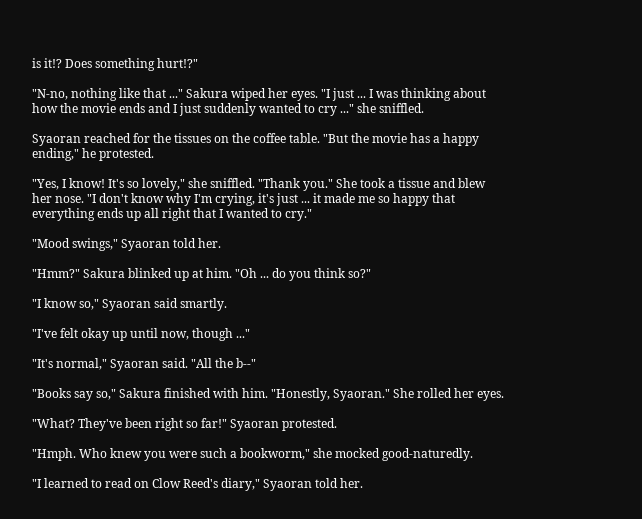is it!? Does something hurt!?"

"N-no, nothing like that ..." Sakura wiped her eyes. "I just ... I was thinking about how the movie ends and I just suddenly wanted to cry ..." she sniffled.

Syaoran reached for the tissues on the coffee table. "But the movie has a happy ending," he protested.

"Yes, I know! It's so lovely," she sniffled. "Thank you." She took a tissue and blew her nose. "I don't know why I'm crying, it's just ... it made me so happy that everything ends up all right that I wanted to cry."

"Mood swings," Syaoran told her.

"Hmm?" Sakura blinked up at him. "Oh ... do you think so?"

"I know so," Syaoran said smartly.

"I've felt okay up until now, though ..."

"It's normal," Syaoran said. "All the b--"

"Books say so," Sakura finished with him. "Honestly, Syaoran." She rolled her eyes.

"What? They've been right so far!" Syaoran protested.

"Hmph. Who knew you were such a bookworm," she mocked good-naturedly.

"I learned to read on Clow Reed's diary," Syaoran told her.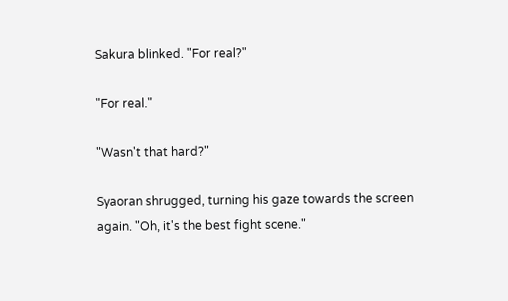Sakura blinked. "For real?"

"For real."

"Wasn't that hard?"

Syaoran shrugged, turning his gaze towards the screen again. "Oh, it's the best fight scene."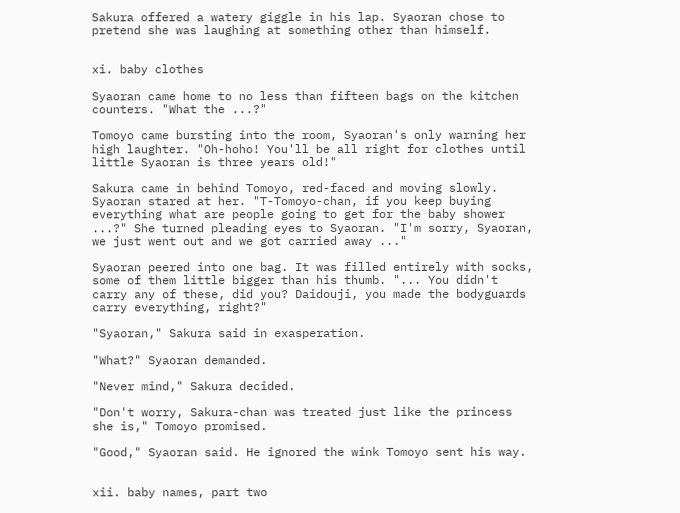Sakura offered a watery giggle in his lap. Syaoran chose to pretend she was laughing at something other than himself.


xi. baby clothes

Syaoran came home to no less than fifteen bags on the kitchen counters. "What the ...?"

Tomoyo came bursting into the room, Syaoran's only warning her high laughter. "Oh-hoho! You'll be all right for clothes until little Syaoran is three years old!"

Sakura came in behind Tomoyo, red-faced and moving slowly. Syaoran stared at her. "T-Tomoyo-chan, if you keep buying everything what are people going to get for the baby shower ...?" She turned pleading eyes to Syaoran. "I'm sorry, Syaoran, we just went out and we got carried away ..."

Syaoran peered into one bag. It was filled entirely with socks, some of them little bigger than his thumb. "... You didn't carry any of these, did you? Daidouji, you made the bodyguards carry everything, right?"

"Syaoran," Sakura said in exasperation.

"What?" Syaoran demanded.

"Never mind," Sakura decided.

"Don't worry, Sakura-chan was treated just like the princess she is," Tomoyo promised.

"Good," Syaoran said. He ignored the wink Tomoyo sent his way.


xii. baby names, part two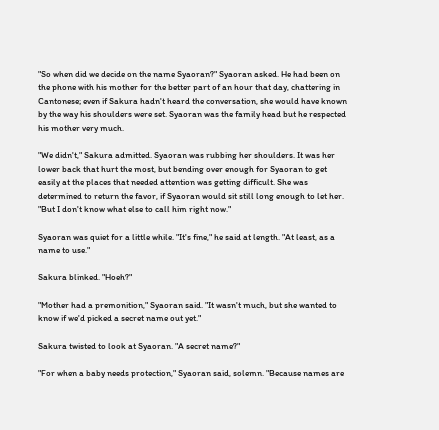"So when did we decide on the name Syaoran?" Syaoran asked. He had been on the phone with his mother for the better part of an hour that day, chattering in Cantonese; even if Sakura hadn't heard the conversation, she would have known by the way his shoulders were set. Syaoran was the family head but he respected his mother very much.

"We didn't," Sakura admitted. Syaoran was rubbing her shoulders. It was her lower back that hurt the most, but bending over enough for Syaoran to get easily at the places that needed attention was getting difficult. She was determined to return the favor, if Syaoran would sit still long enough to let her. "But I don't know what else to call him right now."

Syaoran was quiet for a little while. "It's fine," he said at length. "At least, as a name to use."

Sakura blinked. "Hoeh?"

"Mother had a premonition," Syaoran said. "It wasn't much, but she wanted to know if we'd picked a secret name out yet."

Sakura twisted to look at Syaoran. "A secret name?"

"For when a baby needs protection," Syaoran said, solemn. "Because names are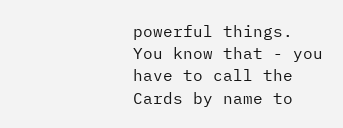powerful things. You know that - you have to call the Cards by name to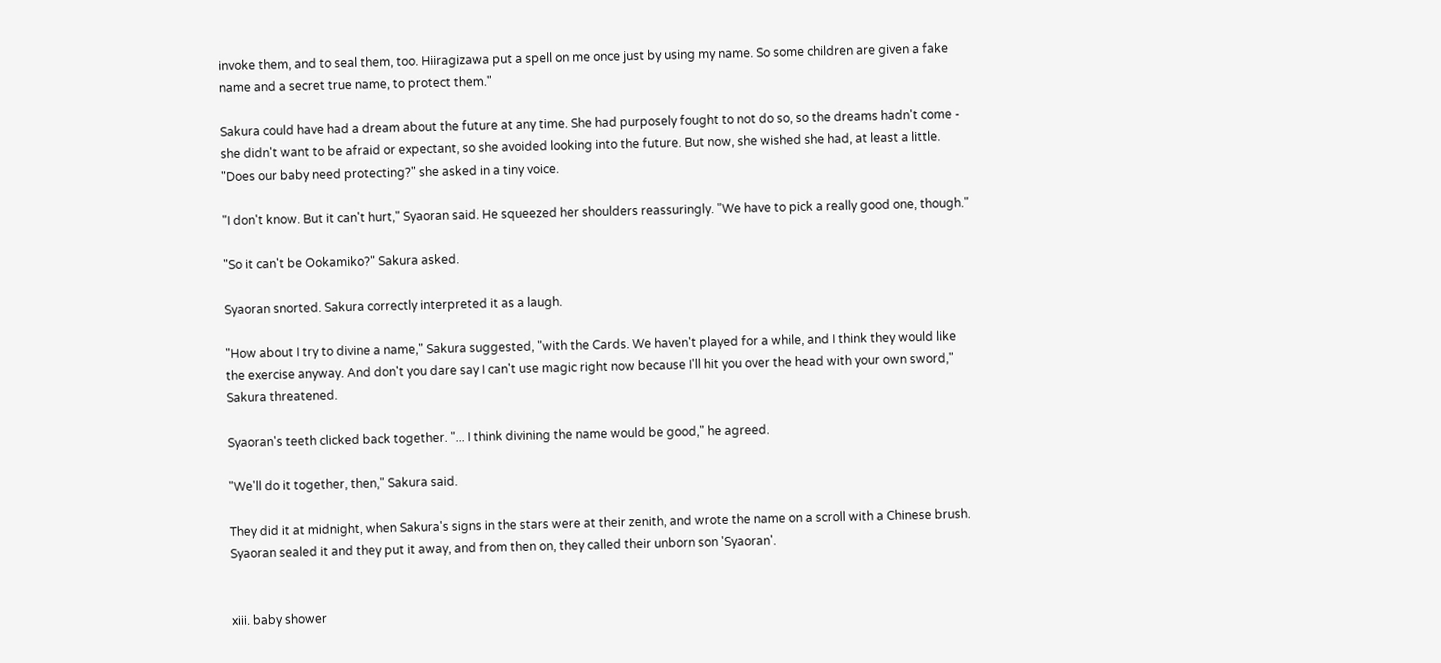invoke them, and to seal them, too. Hiiragizawa put a spell on me once just by using my name. So some children are given a fake name and a secret true name, to protect them."

Sakura could have had a dream about the future at any time. She had purposely fought to not do so, so the dreams hadn't come - she didn't want to be afraid or expectant, so she avoided looking into the future. But now, she wished she had, at least a little. "Does our baby need protecting?" she asked in a tiny voice.

"I don't know. But it can't hurt," Syaoran said. He squeezed her shoulders reassuringly. "We have to pick a really good one, though."

"So it can't be Ookamiko?" Sakura asked.

Syaoran snorted. Sakura correctly interpreted it as a laugh.

"How about I try to divine a name," Sakura suggested, "with the Cards. We haven't played for a while, and I think they would like the exercise anyway. And don't you dare say I can't use magic right now because I'll hit you over the head with your own sword," Sakura threatened.

Syaoran's teeth clicked back together. "... I think divining the name would be good," he agreed.

"We'll do it together, then," Sakura said.

They did it at midnight, when Sakura's signs in the stars were at their zenith, and wrote the name on a scroll with a Chinese brush. Syaoran sealed it and they put it away, and from then on, they called their unborn son 'Syaoran'.


xiii. baby shower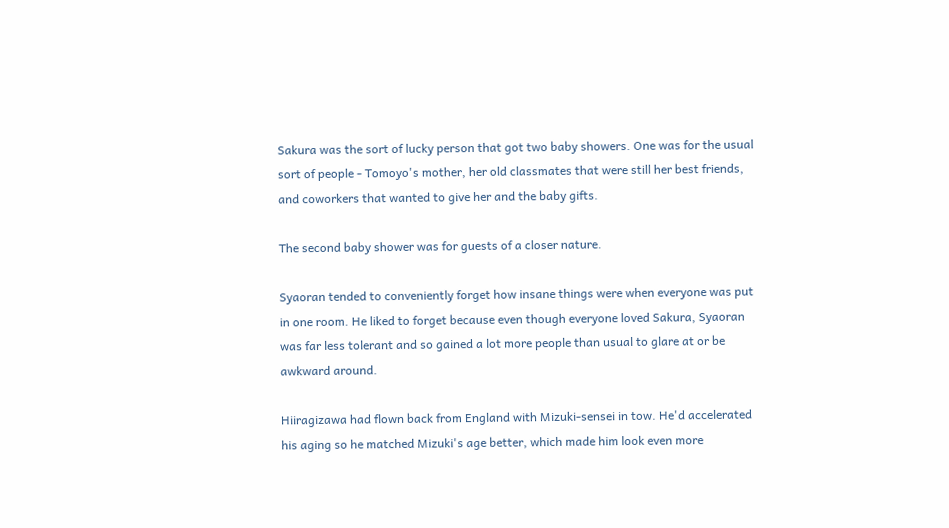Sakura was the sort of lucky person that got two baby showers. One was for the usual sort of people - Tomoyo's mother, her old classmates that were still her best friends, and coworkers that wanted to give her and the baby gifts.

The second baby shower was for guests of a closer nature.

Syaoran tended to conveniently forget how insane things were when everyone was put in one room. He liked to forget because even though everyone loved Sakura, Syaoran was far less tolerant and so gained a lot more people than usual to glare at or be awkward around.

Hiiragizawa had flown back from England with Mizuki-sensei in tow. He'd accelerated his aging so he matched Mizuki's age better, which made him look even more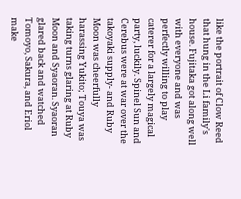like the portrait of Clow Reed that hung in the Li family's house. Fujitaka got along well with everyone and was perfectly willing to play caterer for a largely magical party, luckily. Spinel Sun and Cerebus were at war over the takoyaki supply- and Ruby Moon was cheerfully harassing Yukito; Touya was taking turns glaring at Ruby Moon and Syaoran. Syaoran glared back and watched Tomoyo, Sakura, and Eriol make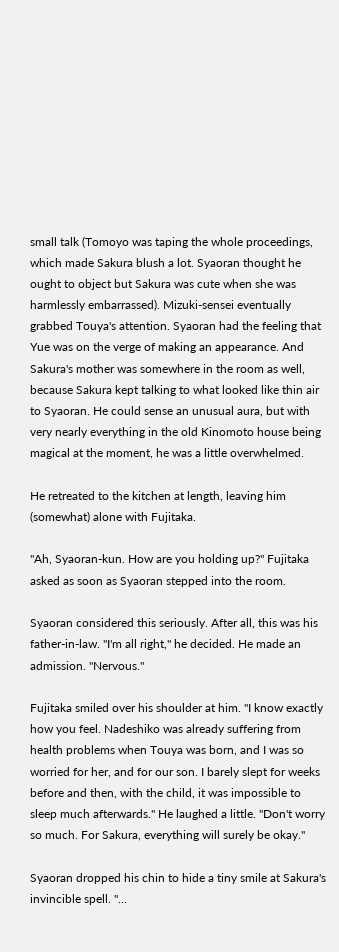small talk (Tomoyo was taping the whole proceedings, which made Sakura blush a lot. Syaoran thought he ought to object but Sakura was cute when she was harmlessly embarrassed). Mizuki-sensei eventually grabbed Touya's attention. Syaoran had the feeling that Yue was on the verge of making an appearance. And Sakura's mother was somewhere in the room as well, because Sakura kept talking to what looked like thin air to Syaoran. He could sense an unusual aura, but with very nearly everything in the old Kinomoto house being magical at the moment, he was a little overwhelmed.

He retreated to the kitchen at length, leaving him (somewhat) alone with Fujitaka.

"Ah, Syaoran-kun. How are you holding up?" Fujitaka asked as soon as Syaoran stepped into the room.

Syaoran considered this seriously. After all, this was his father-in-law. "I'm all right," he decided. He made an admission. "Nervous."

Fujitaka smiled over his shoulder at him. "I know exactly how you feel. Nadeshiko was already suffering from health problems when Touya was born, and I was so worried for her, and for our son. I barely slept for weeks before and then, with the child, it was impossible to sleep much afterwards." He laughed a little. "Don't worry so much. For Sakura, everything will surely be okay."

Syaoran dropped his chin to hide a tiny smile at Sakura's invincible spell. "...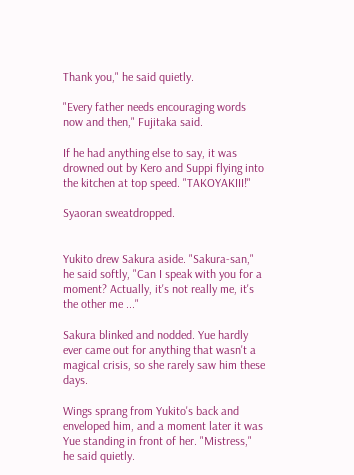Thank you," he said quietly.

"Every father needs encouraging words now and then," Fujitaka said.

If he had anything else to say, it was drowned out by Kero and Suppi flying into the kitchen at top speed. "TAKOYAKIII!"

Syaoran sweatdropped.


Yukito drew Sakura aside. "Sakura-san," he said softly, "Can I speak with you for a moment? Actually, it's not really me, it's the other me ..."

Sakura blinked and nodded. Yue hardly ever came out for anything that wasn't a magical crisis, so she rarely saw him these days.

Wings sprang from Yukito's back and enveloped him, and a moment later it was Yue standing in front of her. "Mistress," he said quietly.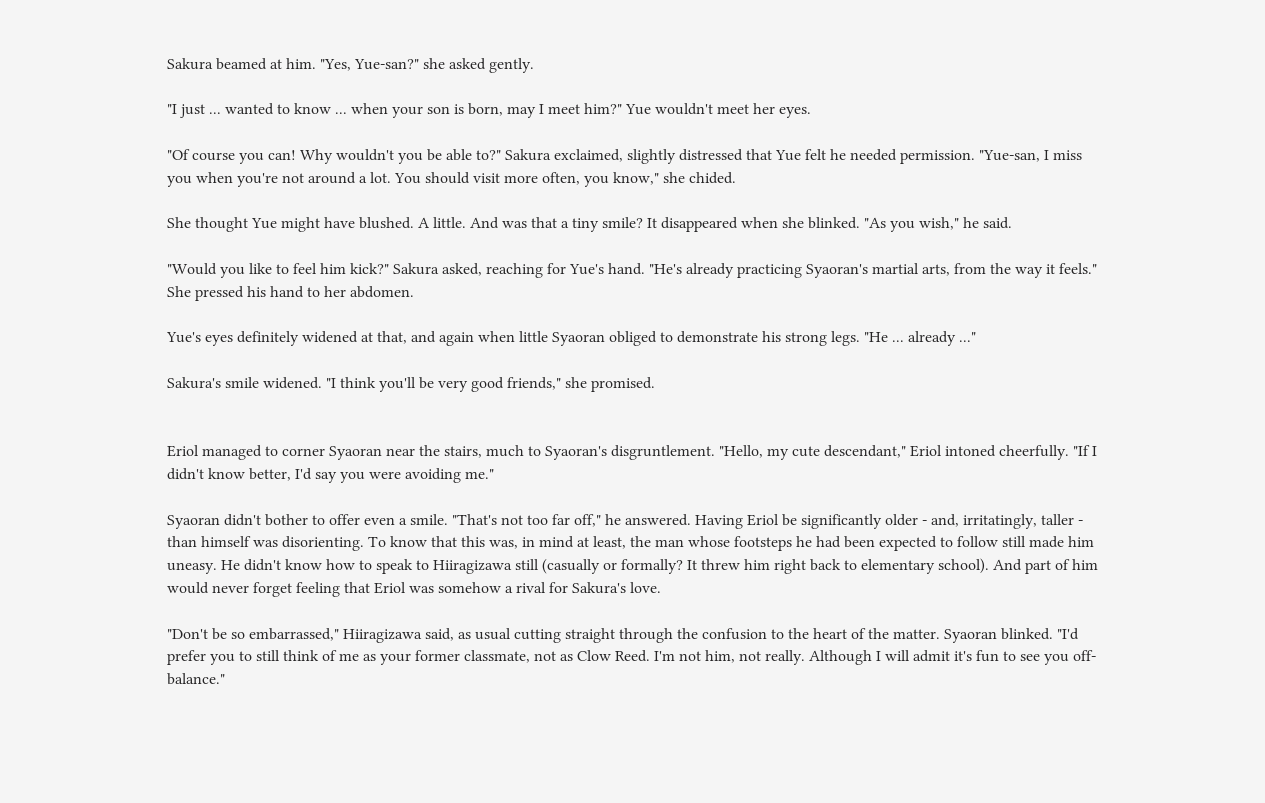Sakura beamed at him. "Yes, Yue-san?" she asked gently.

"I just ... wanted to know ... when your son is born, may I meet him?" Yue wouldn't meet her eyes.

"Of course you can! Why wouldn't you be able to?" Sakura exclaimed, slightly distressed that Yue felt he needed permission. "Yue-san, I miss you when you're not around a lot. You should visit more often, you know," she chided.

She thought Yue might have blushed. A little. And was that a tiny smile? It disappeared when she blinked. "As you wish," he said.

"Would you like to feel him kick?" Sakura asked, reaching for Yue's hand. "He's already practicing Syaoran's martial arts, from the way it feels." She pressed his hand to her abdomen.

Yue's eyes definitely widened at that, and again when little Syaoran obliged to demonstrate his strong legs. "He ... already ..."

Sakura's smile widened. "I think you'll be very good friends," she promised.


Eriol managed to corner Syaoran near the stairs, much to Syaoran's disgruntlement. "Hello, my cute descendant," Eriol intoned cheerfully. "If I didn't know better, I'd say you were avoiding me."

Syaoran didn't bother to offer even a smile. "That's not too far off," he answered. Having Eriol be significantly older - and, irritatingly, taller - than himself was disorienting. To know that this was, in mind at least, the man whose footsteps he had been expected to follow still made him uneasy. He didn't know how to speak to Hiiragizawa still (casually or formally? It threw him right back to elementary school). And part of him would never forget feeling that Eriol was somehow a rival for Sakura's love.

"Don't be so embarrassed," Hiiragizawa said, as usual cutting straight through the confusion to the heart of the matter. Syaoran blinked. "I'd prefer you to still think of me as your former classmate, not as Clow Reed. I'm not him, not really. Although I will admit it's fun to see you off-balance."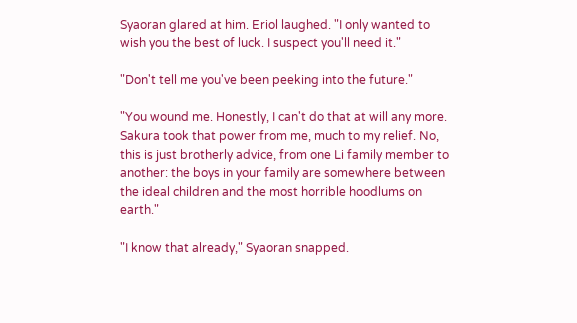Syaoran glared at him. Eriol laughed. "I only wanted to wish you the best of luck. I suspect you'll need it."

"Don't tell me you've been peeking into the future."

"You wound me. Honestly, I can't do that at will any more. Sakura took that power from me, much to my relief. No, this is just brotherly advice, from one Li family member to another: the boys in your family are somewhere between the ideal children and the most horrible hoodlums on earth."

"I know that already," Syaoran snapped.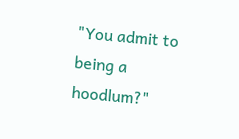"You admit to being a hoodlum?"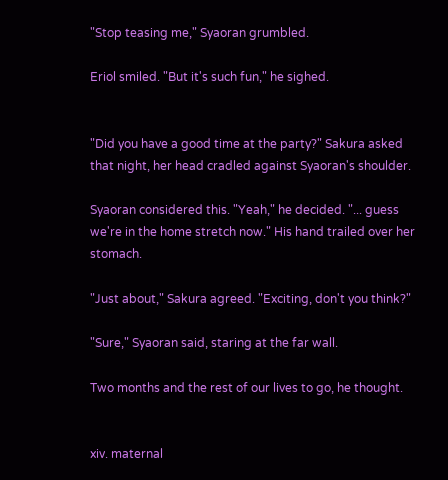"Stop teasing me," Syaoran grumbled.

Eriol smiled. "But it's such fun," he sighed.


"Did you have a good time at the party?" Sakura asked that night, her head cradled against Syaoran's shoulder.

Syaoran considered this. "Yeah," he decided. "... guess we're in the home stretch now." His hand trailed over her stomach.

"Just about," Sakura agreed. "Exciting, don't you think?"

"Sure," Syaoran said, staring at the far wall.

Two months and the rest of our lives to go, he thought.


xiv. maternal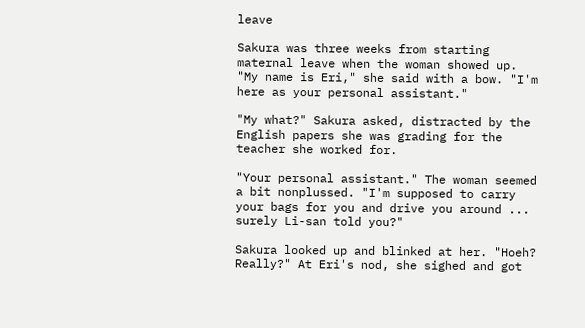leave

Sakura was three weeks from starting maternal leave when the woman showed up. "My name is Eri," she said with a bow. "I'm here as your personal assistant."

"My what?" Sakura asked, distracted by the English papers she was grading for the teacher she worked for.

"Your personal assistant." The woman seemed a bit nonplussed. "I'm supposed to carry your bags for you and drive you around ... surely Li-san told you?"

Sakura looked up and blinked at her. "Hoeh? Really?" At Eri's nod, she sighed and got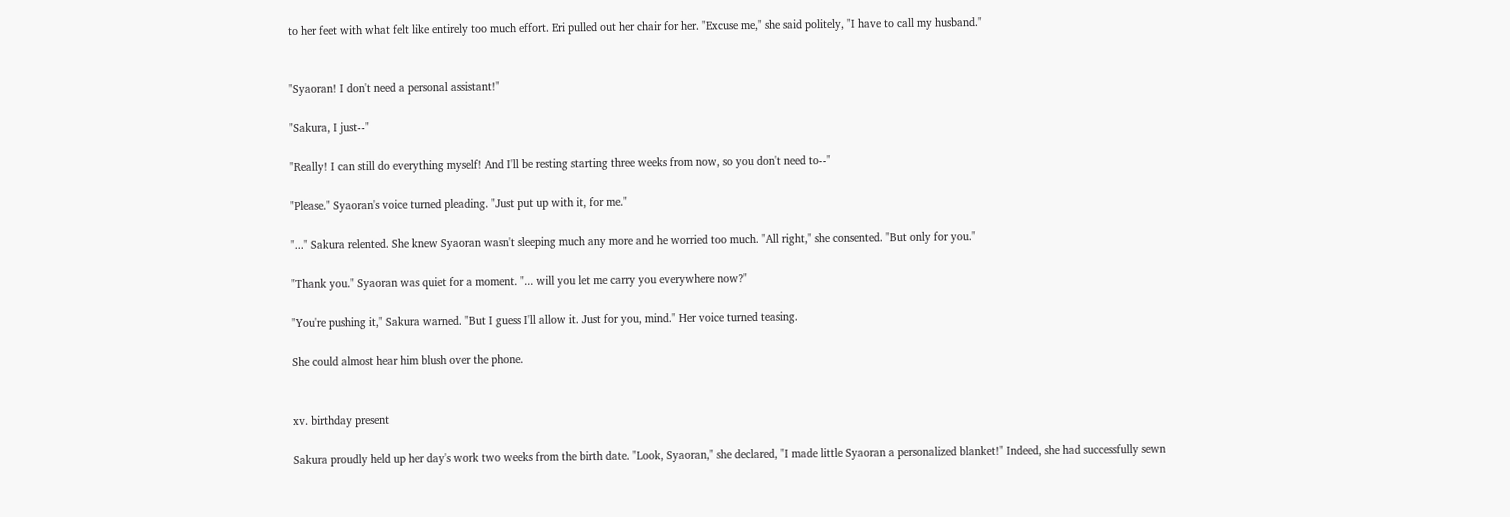to her feet with what felt like entirely too much effort. Eri pulled out her chair for her. "Excuse me," she said politely, "I have to call my husband."


"Syaoran! I don't need a personal assistant!"

"Sakura, I just--"

"Really! I can still do everything myself! And I'll be resting starting three weeks from now, so you don't need to--"

"Please." Syaoran's voice turned pleading. "Just put up with it, for me."

"..." Sakura relented. She knew Syaoran wasn't sleeping much any more and he worried too much. "All right," she consented. "But only for you."

"Thank you." Syaoran was quiet for a moment. "... will you let me carry you everywhere now?"

"You're pushing it," Sakura warned. "But I guess I'll allow it. Just for you, mind." Her voice turned teasing.

She could almost hear him blush over the phone.


xv. birthday present

Sakura proudly held up her day's work two weeks from the birth date. "Look, Syaoran," she declared, "I made little Syaoran a personalized blanket!" Indeed, she had successfully sewn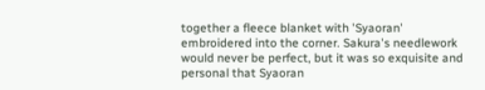together a fleece blanket with 'Syaoran' embroidered into the corner. Sakura's needlework would never be perfect, but it was so exquisite and personal that Syaoran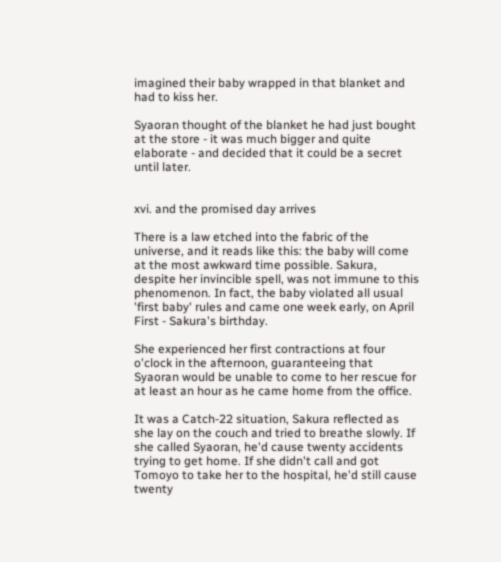imagined their baby wrapped in that blanket and had to kiss her.

Syaoran thought of the blanket he had just bought at the store - it was much bigger and quite elaborate - and decided that it could be a secret until later.


xvi. and the promised day arrives

There is a law etched into the fabric of the universe, and it reads like this: the baby will come at the most awkward time possible. Sakura, despite her invincible spell, was not immune to this phenomenon. In fact, the baby violated all usual 'first baby' rules and came one week early, on April First - Sakura's birthday.

She experienced her first contractions at four o'clock in the afternoon, guaranteeing that Syaoran would be unable to come to her rescue for at least an hour as he came home from the office.

It was a Catch-22 situation, Sakura reflected as she lay on the couch and tried to breathe slowly. If she called Syaoran, he'd cause twenty accidents trying to get home. If she didn't call and got Tomoyo to take her to the hospital, he'd still cause twenty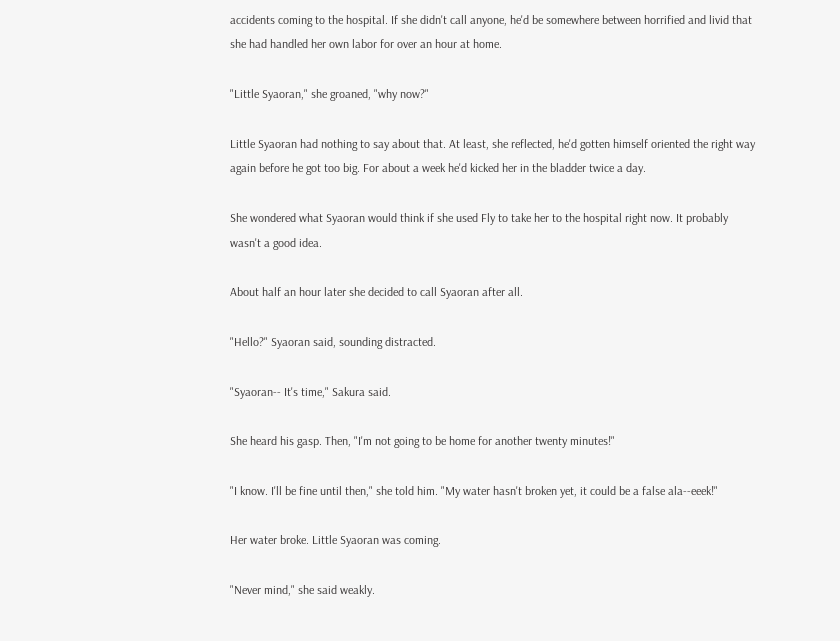accidents coming to the hospital. If she didn't call anyone, he'd be somewhere between horrified and livid that she had handled her own labor for over an hour at home.

"Little Syaoran," she groaned, "why now?"

Little Syaoran had nothing to say about that. At least, she reflected, he'd gotten himself oriented the right way again before he got too big. For about a week he'd kicked her in the bladder twice a day.

She wondered what Syaoran would think if she used Fly to take her to the hospital right now. It probably wasn't a good idea.

About half an hour later she decided to call Syaoran after all.

"Hello?" Syaoran said, sounding distracted.

"Syaoran-- It's time," Sakura said.

She heard his gasp. Then, "I'm not going to be home for another twenty minutes!"

"I know. I'll be fine until then," she told him. "My water hasn't broken yet, it could be a false ala--eeek!"

Her water broke. Little Syaoran was coming.

"Never mind," she said weakly.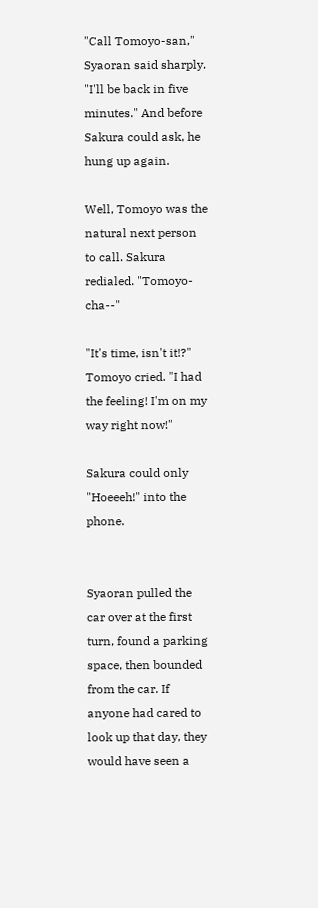"Call Tomoyo-san," Syaoran said sharply. "I'll be back in five minutes." And before Sakura could ask, he hung up again.

Well, Tomoyo was the natural next person to call. Sakura redialed. "Tomoyo-cha--"

"It's time, isn't it!?" Tomoyo cried. "I had the feeling! I'm on my way right now!"

Sakura could only "Hoeeeh!" into the phone.


Syaoran pulled the car over at the first turn, found a parking space, then bounded from the car. If anyone had cared to look up that day, they would have seen a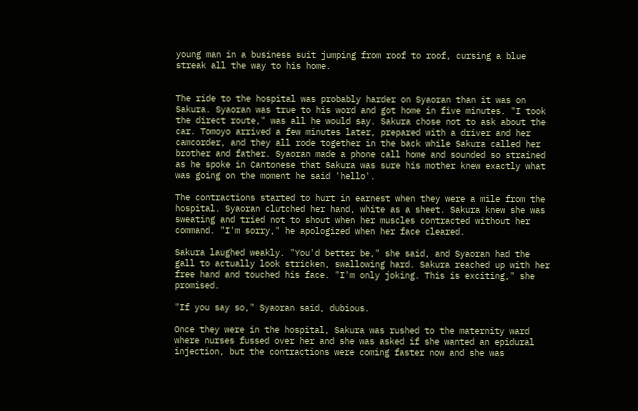young man in a business suit jumping from roof to roof, cursing a blue streak all the way to his home.


The ride to the hospital was probably harder on Syaoran than it was on Sakura. Syaoran was true to his word and got home in five minutes. "I took the direct route," was all he would say. Sakura chose not to ask about the car. Tomoyo arrived a few minutes later, prepared with a driver and her camcorder, and they all rode together in the back while Sakura called her brother and father. Syaoran made a phone call home and sounded so strained as he spoke in Cantonese that Sakura was sure his mother knew exactly what was going on the moment he said 'hello'.

The contractions started to hurt in earnest when they were a mile from the hospital. Syaoran clutched her hand, white as a sheet. Sakura knew she was sweating and tried not to shout when her muscles contracted without her command. "I'm sorry," he apologized when her face cleared.

Sakura laughed weakly. "You'd better be," she said, and Syaoran had the gall to actually look stricken, swallowing hard. Sakura reached up with her free hand and touched his face. "I'm only joking. This is exciting," she promised.

"If you say so," Syaoran said, dubious.

Once they were in the hospital, Sakura was rushed to the maternity ward where nurses fussed over her and she was asked if she wanted an epidural injection, but the contractions were coming faster now and she was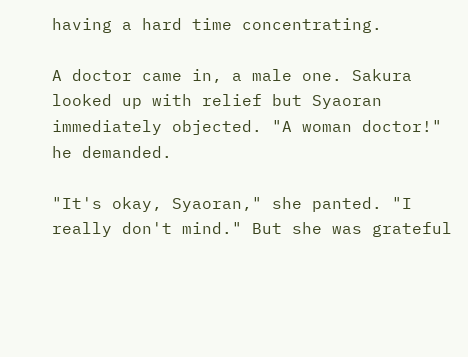having a hard time concentrating.

A doctor came in, a male one. Sakura looked up with relief but Syaoran immediately objected. "A woman doctor!" he demanded.

"It's okay, Syaoran," she panted. "I really don't mind." But she was grateful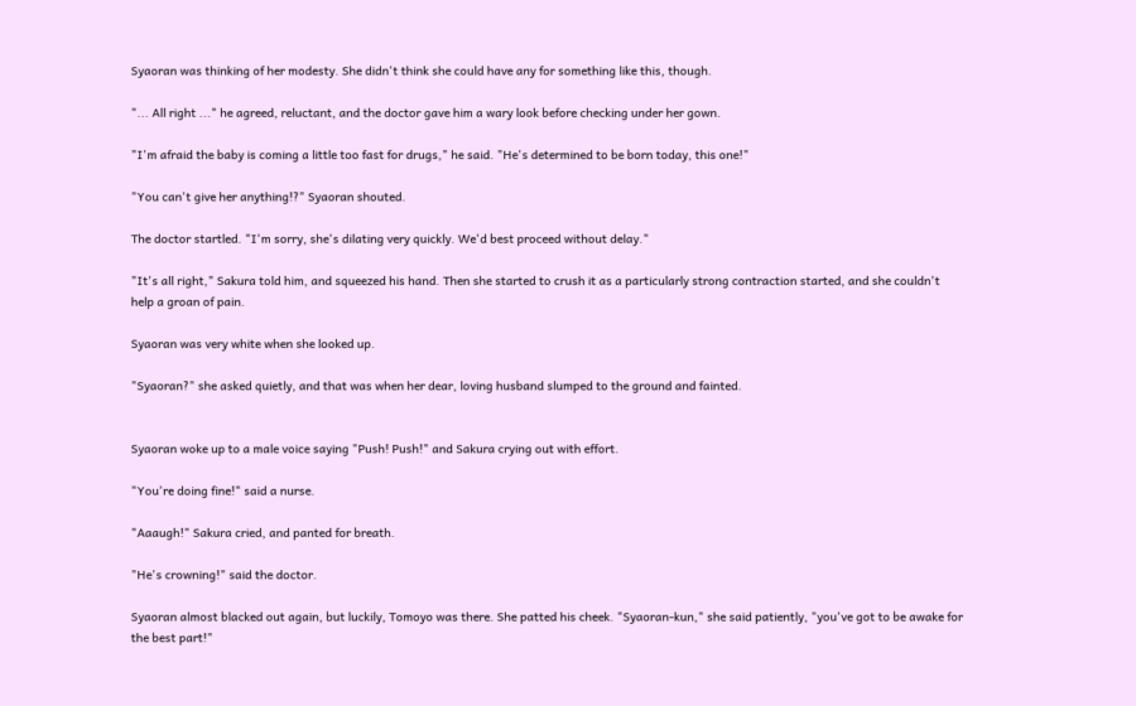Syaoran was thinking of her modesty. She didn't think she could have any for something like this, though.

"... All right ..." he agreed, reluctant, and the doctor gave him a wary look before checking under her gown.

"I'm afraid the baby is coming a little too fast for drugs," he said. "He's determined to be born today, this one!"

"You can't give her anything!?" Syaoran shouted.

The doctor startled. "I'm sorry, she's dilating very quickly. We'd best proceed without delay."

"It's all right," Sakura told him, and squeezed his hand. Then she started to crush it as a particularly strong contraction started, and she couldn't help a groan of pain.

Syaoran was very white when she looked up.

"Syaoran?" she asked quietly, and that was when her dear, loving husband slumped to the ground and fainted.


Syaoran woke up to a male voice saying "Push! Push!" and Sakura crying out with effort.

"You're doing fine!" said a nurse.

"Aaaugh!" Sakura cried, and panted for breath.

"He's crowning!" said the doctor.

Syaoran almost blacked out again, but luckily, Tomoyo was there. She patted his cheek. "Syaoran-kun," she said patiently, "you've got to be awake for the best part!"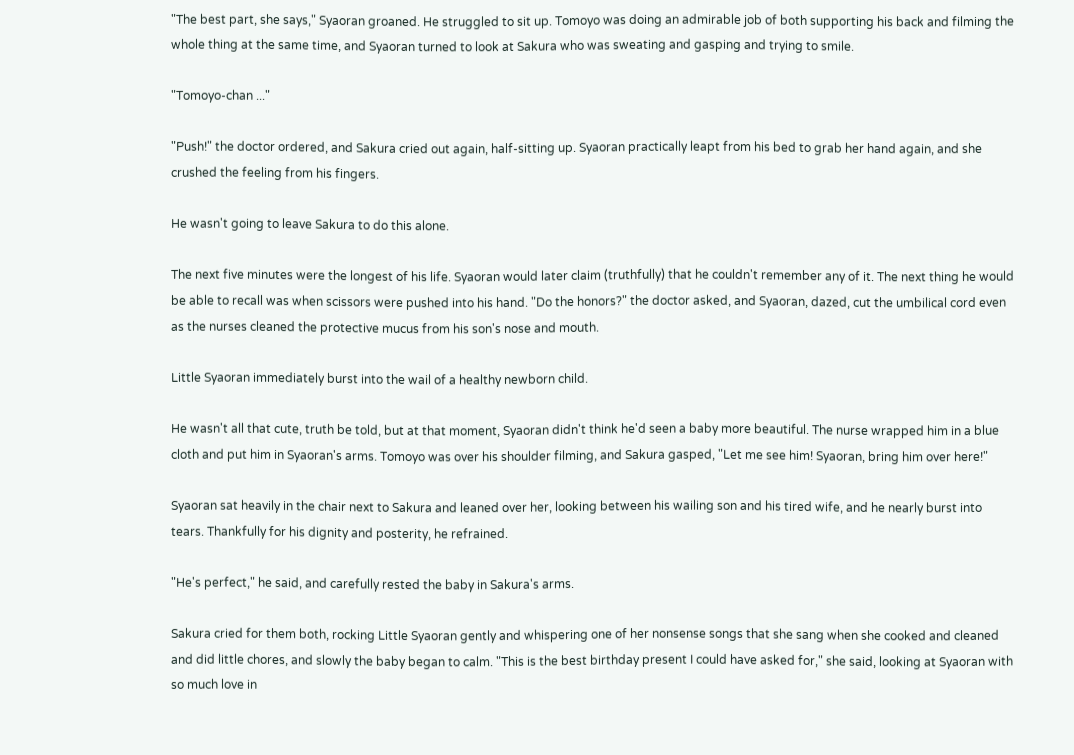"The best part, she says," Syaoran groaned. He struggled to sit up. Tomoyo was doing an admirable job of both supporting his back and filming the whole thing at the same time, and Syaoran turned to look at Sakura who was sweating and gasping and trying to smile.

"Tomoyo-chan ..."

"Push!" the doctor ordered, and Sakura cried out again, half-sitting up. Syaoran practically leapt from his bed to grab her hand again, and she crushed the feeling from his fingers.

He wasn't going to leave Sakura to do this alone.

The next five minutes were the longest of his life. Syaoran would later claim (truthfully) that he couldn't remember any of it. The next thing he would be able to recall was when scissors were pushed into his hand. "Do the honors?" the doctor asked, and Syaoran, dazed, cut the umbilical cord even as the nurses cleaned the protective mucus from his son's nose and mouth.

Little Syaoran immediately burst into the wail of a healthy newborn child.

He wasn't all that cute, truth be told, but at that moment, Syaoran didn't think he'd seen a baby more beautiful. The nurse wrapped him in a blue cloth and put him in Syaoran's arms. Tomoyo was over his shoulder filming, and Sakura gasped, "Let me see him! Syaoran, bring him over here!"

Syaoran sat heavily in the chair next to Sakura and leaned over her, looking between his wailing son and his tired wife, and he nearly burst into tears. Thankfully for his dignity and posterity, he refrained.

"He's perfect," he said, and carefully rested the baby in Sakura's arms.

Sakura cried for them both, rocking Little Syaoran gently and whispering one of her nonsense songs that she sang when she cooked and cleaned and did little chores, and slowly the baby began to calm. "This is the best birthday present I could have asked for," she said, looking at Syaoran with so much love in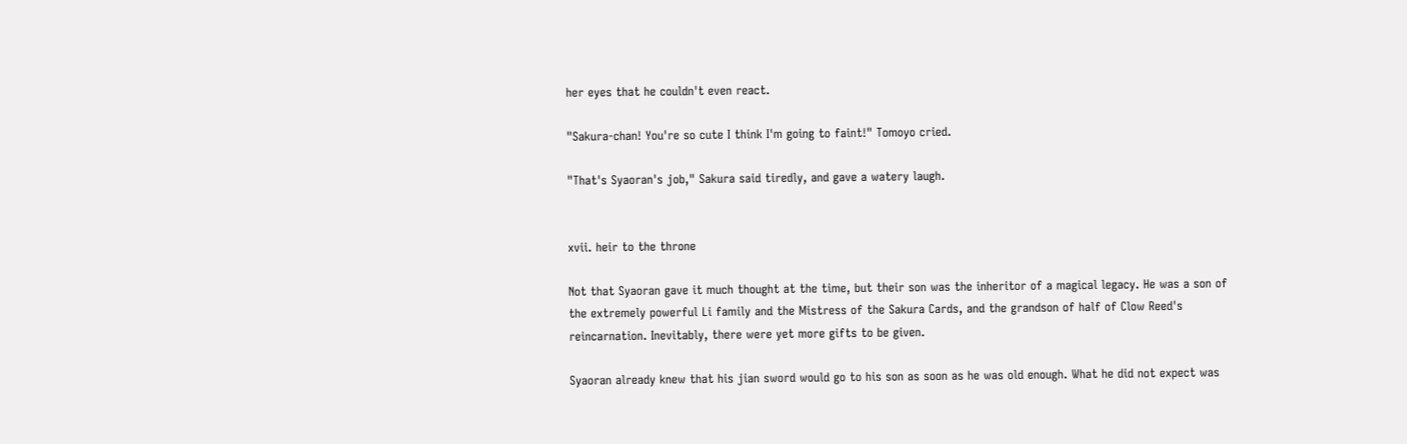her eyes that he couldn't even react.

"Sakura-chan! You're so cute I think I'm going to faint!" Tomoyo cried.

"That's Syaoran's job," Sakura said tiredly, and gave a watery laugh.


xvii. heir to the throne

Not that Syaoran gave it much thought at the time, but their son was the inheritor of a magical legacy. He was a son of the extremely powerful Li family and the Mistress of the Sakura Cards, and the grandson of half of Clow Reed's reincarnation. Inevitably, there were yet more gifts to be given.

Syaoran already knew that his jian sword would go to his son as soon as he was old enough. What he did not expect was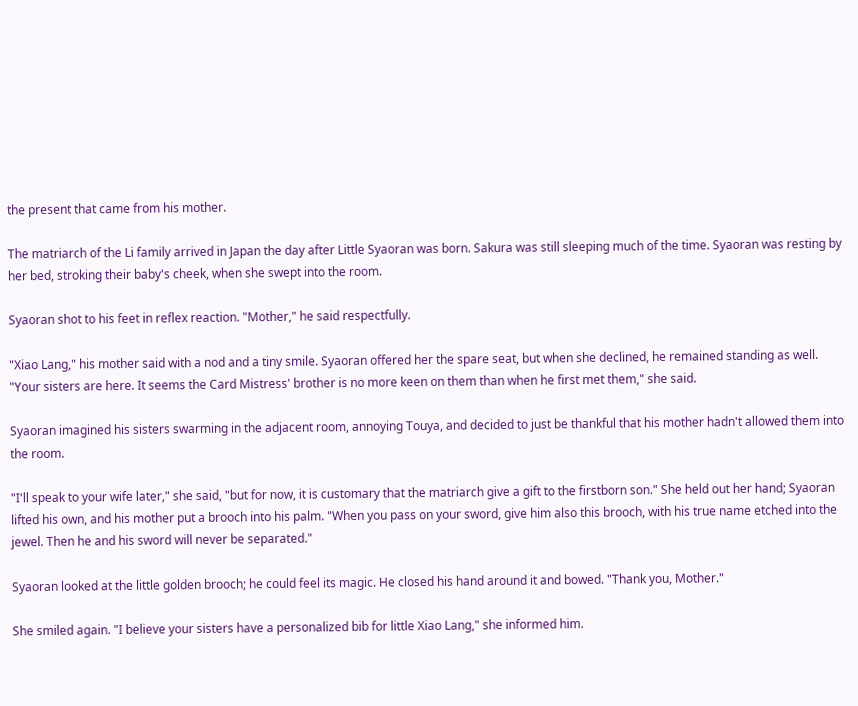the present that came from his mother.

The matriarch of the Li family arrived in Japan the day after Little Syaoran was born. Sakura was still sleeping much of the time. Syaoran was resting by her bed, stroking their baby's cheek, when she swept into the room.

Syaoran shot to his feet in reflex reaction. "Mother," he said respectfully.

"Xiao Lang," his mother said with a nod and a tiny smile. Syaoran offered her the spare seat, but when she declined, he remained standing as well. "Your sisters are here. It seems the Card Mistress' brother is no more keen on them than when he first met them," she said.

Syaoran imagined his sisters swarming in the adjacent room, annoying Touya, and decided to just be thankful that his mother hadn't allowed them into the room.

"I'll speak to your wife later," she said, "but for now, it is customary that the matriarch give a gift to the firstborn son." She held out her hand; Syaoran lifted his own, and his mother put a brooch into his palm. "When you pass on your sword, give him also this brooch, with his true name etched into the jewel. Then he and his sword will never be separated."

Syaoran looked at the little golden brooch; he could feel its magic. He closed his hand around it and bowed. "Thank you, Mother."

She smiled again. "I believe your sisters have a personalized bib for little Xiao Lang," she informed him.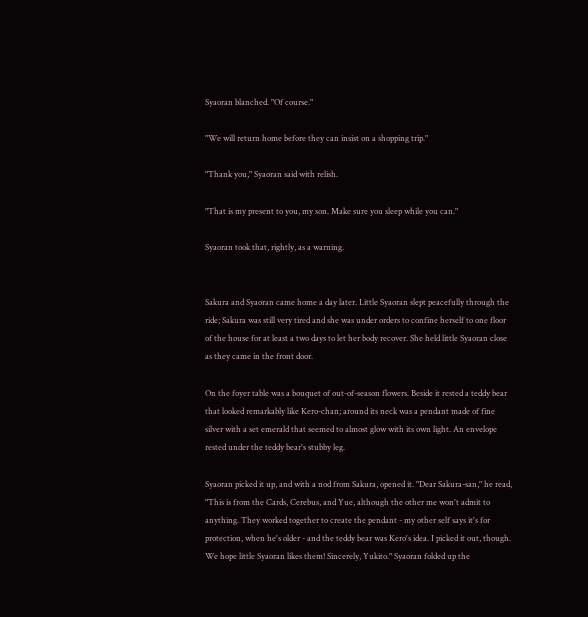Syaoran blanched. "Of course."

"We will return home before they can insist on a shopping trip."

"Thank you," Syaoran said with relish.

"That is my present to you, my son. Make sure you sleep while you can."

Syaoran took that, rightly, as a warning.


Sakura and Syaoran came home a day later. Little Syaoran slept peacefully through the ride; Sakura was still very tired and she was under orders to confine herself to one floor of the house for at least a two days to let her body recover. She held little Syaoran close as they came in the front door.

On the foyer table was a bouquet of out-of-season flowers. Beside it rested a teddy bear that looked remarkably like Kero-chan; around its neck was a pendant made of fine silver with a set emerald that seemed to almost glow with its own light. An envelope rested under the teddy bear's stubby leg.

Syaoran picked it up, and with a nod from Sakura, opened it. "Dear Sakura-san," he read, "This is from the Cards, Cerebus, and Yue, although the other me won't admit to anything. They worked together to create the pendant - my other self says it's for protection, when he's older - and the teddy bear was Kero's idea. I picked it out, though. We hope little Syaoran likes them! Sincerely, Yukito." Syaoran folded up the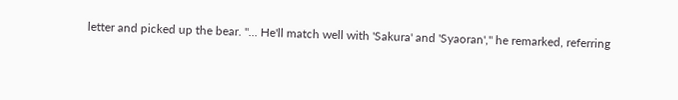letter and picked up the bear. "... He'll match well with 'Sakura' and 'Syaoran'," he remarked, referring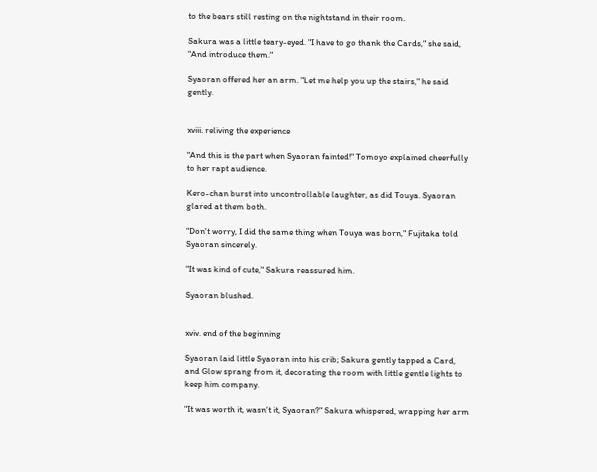to the bears still resting on the nightstand in their room.

Sakura was a little teary-eyed. "I have to go thank the Cards," she said, "And introduce them."

Syaoran offered her an arm. "Let me help you up the stairs," he said gently.


xviii. reliving the experience

"And this is the part when Syaoran fainted!" Tomoyo explained cheerfully to her rapt audience.

Kero-chan burst into uncontrollable laughter, as did Touya. Syaoran glared at them both.

"Don't worry, I did the same thing when Touya was born," Fujitaka told Syaoran sincerely.

"It was kind of cute," Sakura reassured him.

Syaoran blushed.


xviv. end of the beginning

Syaoran laid little Syaoran into his crib; Sakura gently tapped a Card, and Glow sprang from it, decorating the room with little gentle lights to keep him company.

"It was worth it, wasn't it, Syaoran?" Sakura whispered, wrapping her arm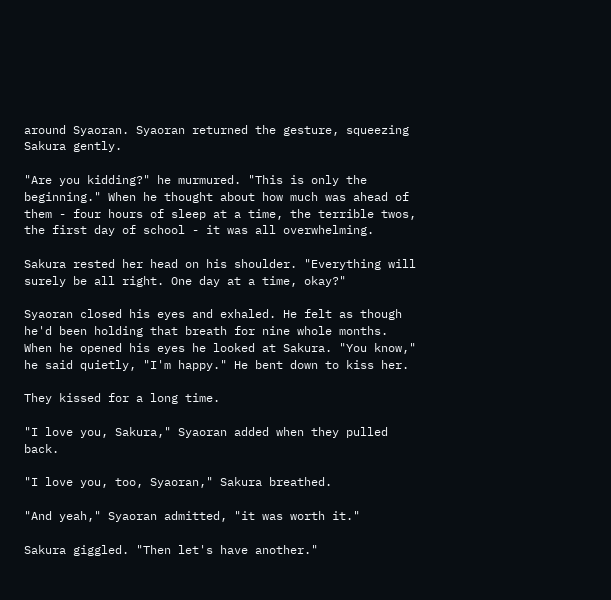around Syaoran. Syaoran returned the gesture, squeezing Sakura gently.

"Are you kidding?" he murmured. "This is only the beginning." When he thought about how much was ahead of them - four hours of sleep at a time, the terrible twos, the first day of school - it was all overwhelming.

Sakura rested her head on his shoulder. "Everything will surely be all right. One day at a time, okay?"

Syaoran closed his eyes and exhaled. He felt as though he'd been holding that breath for nine whole months. When he opened his eyes he looked at Sakura. "You know," he said quietly, "I'm happy." He bent down to kiss her.

They kissed for a long time.

"I love you, Sakura," Syaoran added when they pulled back.

"I love you, too, Syaoran," Sakura breathed.

"And yeah," Syaoran admitted, "it was worth it."

Sakura giggled. "Then let's have another."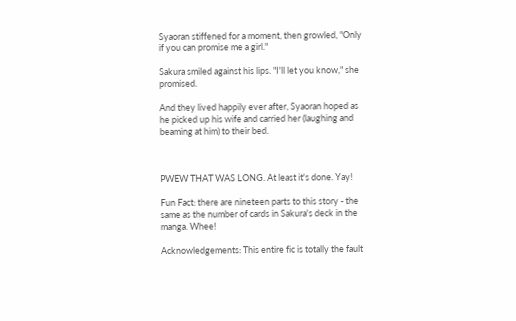Syaoran stiffened for a moment, then growled, "Only if you can promise me a girl."

Sakura smiled against his lips. "I'll let you know," she promised.

And they lived happily ever after, Syaoran hoped as he picked up his wife and carried her (laughing and beaming at him) to their bed.



PWEW THAT WAS LONG. At least it's done. Yay!

Fun Fact: there are nineteen parts to this story - the same as the number of cards in Sakura's deck in the manga. Whee!

Acknowledgements: This entire fic is totally the fault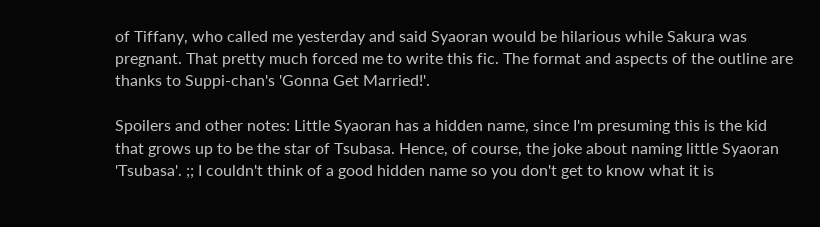of Tiffany, who called me yesterday and said Syaoran would be hilarious while Sakura was pregnant. That pretty much forced me to write this fic. The format and aspects of the outline are thanks to Suppi-chan's 'Gonna Get Married!'.

Spoilers and other notes: Little Syaoran has a hidden name, since I'm presuming this is the kid that grows up to be the star of Tsubasa. Hence, of course, the joke about naming little Syaoran 'Tsubasa'. ;; I couldn't think of a good hidden name so you don't get to know what it is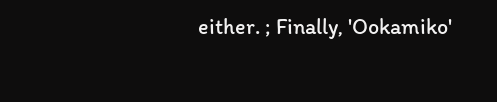either. ; Finally, 'Ookamiko'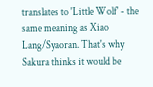translates to 'Little Wolf' - the same meaning as Xiao Lang/Syaoran. That's why Sakura thinks it would be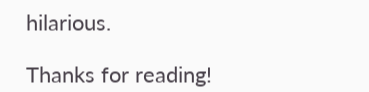hilarious.

Thanks for reading!